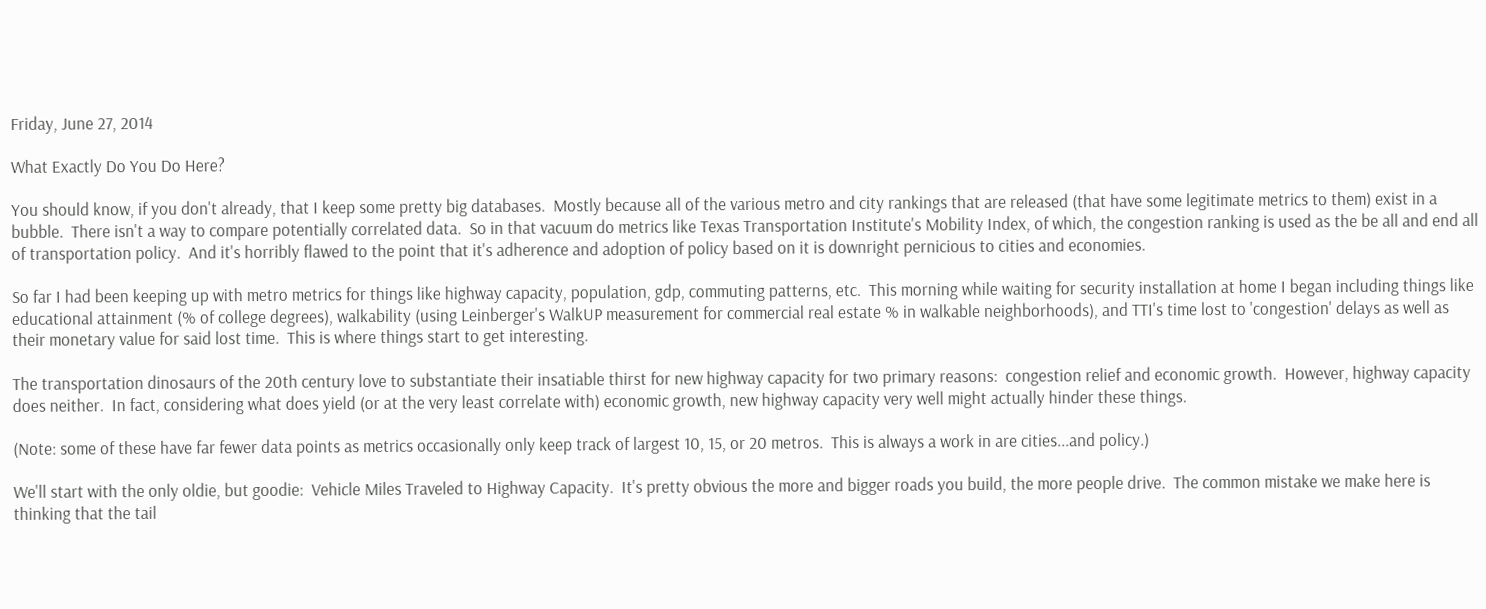Friday, June 27, 2014

What Exactly Do You Do Here?

You should know, if you don't already, that I keep some pretty big databases.  Mostly because all of the various metro and city rankings that are released (that have some legitimate metrics to them) exist in a bubble.  There isn't a way to compare potentially correlated data.  So in that vacuum do metrics like Texas Transportation Institute's Mobility Index, of which, the congestion ranking is used as the be all and end all of transportation policy.  And it's horribly flawed to the point that it's adherence and adoption of policy based on it is downright pernicious to cities and economies.

So far I had been keeping up with metro metrics for things like highway capacity, population, gdp, commuting patterns, etc.  This morning while waiting for security installation at home I began including things like educational attainment (% of college degrees), walkability (using Leinberger's WalkUP measurement for commercial real estate % in walkable neighborhoods), and TTI's time lost to 'congestion' delays as well as their monetary value for said lost time.  This is where things start to get interesting.

The transportation dinosaurs of the 20th century love to substantiate their insatiable thirst for new highway capacity for two primary reasons:  congestion relief and economic growth.  However, highway capacity does neither.  In fact, considering what does yield (or at the very least correlate with) economic growth, new highway capacity very well might actually hinder these things.

(Note: some of these have far fewer data points as metrics occasionally only keep track of largest 10, 15, or 20 metros.  This is always a work in are cities...and policy.)

We'll start with the only oldie, but goodie:  Vehicle Miles Traveled to Highway Capacity.  It's pretty obvious the more and bigger roads you build, the more people drive.  The common mistake we make here is thinking that the tail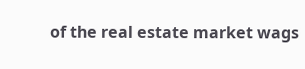of the real estate market wags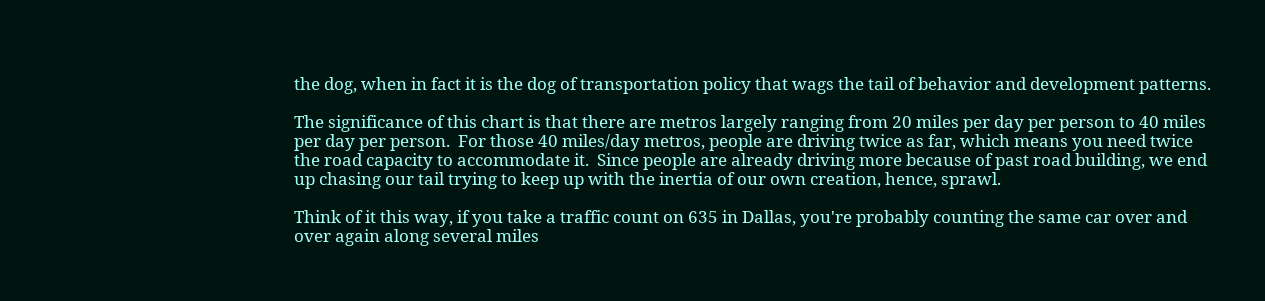the dog, when in fact it is the dog of transportation policy that wags the tail of behavior and development patterns.

The significance of this chart is that there are metros largely ranging from 20 miles per day per person to 40 miles per day per person.  For those 40 miles/day metros, people are driving twice as far, which means you need twice the road capacity to accommodate it.  Since people are already driving more because of past road building, we end up chasing our tail trying to keep up with the inertia of our own creation, hence, sprawl.

Think of it this way, if you take a traffic count on 635 in Dallas, you're probably counting the same car over and over again along several miles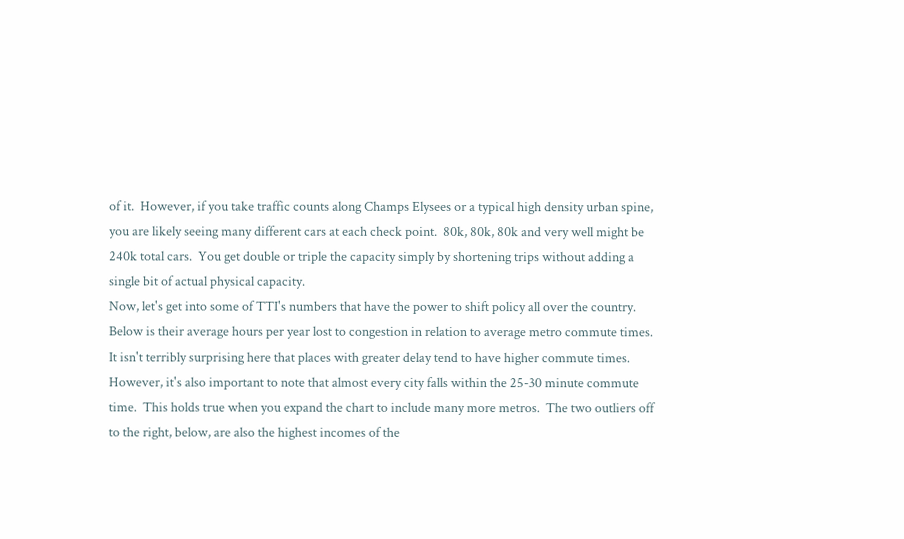of it.  However, if you take traffic counts along Champs Elysees or a typical high density urban spine, you are likely seeing many different cars at each check point.  80k, 80k, 80k and very well might be 240k total cars.  You get double or triple the capacity simply by shortening trips without adding a single bit of actual physical capacity.
Now, let's get into some of TTI's numbers that have the power to shift policy all over the country.  Below is their average hours per year lost to congestion in relation to average metro commute times.  It isn't terribly surprising here that places with greater delay tend to have higher commute times.  However, it's also important to note that almost every city falls within the 25-30 minute commute time.  This holds true when you expand the chart to include many more metros.  The two outliers off to the right, below, are also the highest incomes of the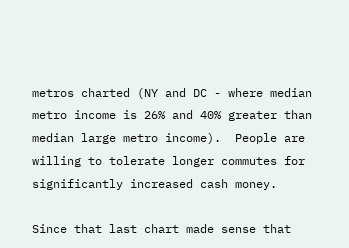metros charted (NY and DC - where median metro income is 26% and 40% greater than median large metro income).  People are willing to tolerate longer commutes for significantly increased cash money.

Since that last chart made sense that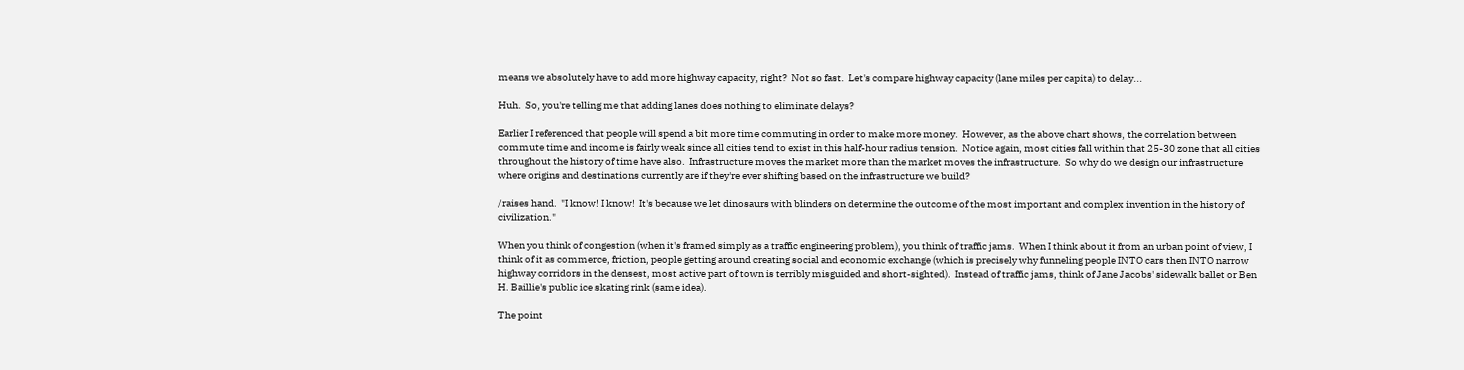means we absolutely have to add more highway capacity, right?  Not so fast.  Let's compare highway capacity (lane miles per capita) to delay...

Huh.  So, you're telling me that adding lanes does nothing to eliminate delays?

Earlier I referenced that people will spend a bit more time commuting in order to make more money.  However, as the above chart shows, the correlation between commute time and income is fairly weak since all cities tend to exist in this half-hour radius tension.  Notice again, most cities fall within that 25-30 zone that all cities throughout the history of time have also.  Infrastructure moves the market more than the market moves the infrastructure.  So why do we design our infrastructure where origins and destinations currently are if they're ever shifting based on the infrastructure we build?

/raises hand.  "I know! I know!  It's because we let dinosaurs with blinders on determine the outcome of the most important and complex invention in the history of civilization."

When you think of congestion (when it's framed simply as a traffic engineering problem), you think of traffic jams.  When I think about it from an urban point of view, I think of it as commerce, friction, people getting around creating social and economic exchange (which is precisely why funneling people INTO cars then INTO narrow highway corridors in the densest, most active part of town is terribly misguided and short-sighted).  Instead of traffic jams, think of Jane Jacobs' sidewalk ballet or Ben H. Baillie's public ice skating rink (same idea).

The point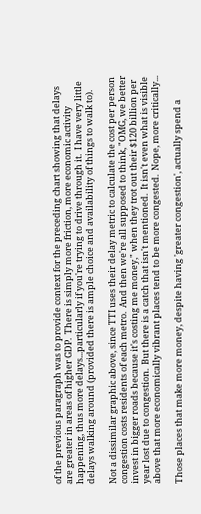of the previous paragraph was to provide context for the preceding chart showing that delays are greater in areas of higher GDP.  There is simply more friction, more economic activity happening, thus more delays...particularly if you're trying to drive through it.  I have very little delays walking around (provided there is ample choice and availability of things to walk to).

Not a dissimilar graphic above, since TTI uses their delay metric to calculate the cost per person congestion costs residents of each metro.  And then we're all supposed to think, "OMG, we better invest in bigger roads because it's costing me money," when they trot out their $120 billion per year lost due to congestion.  But there is a catch that isn't mentioned.  It isn't even what is visible above that more economically vibrant places tend to be more congested.  Nope, more critically...

Those places that make more money, despite having 'greater congestion', actually spend a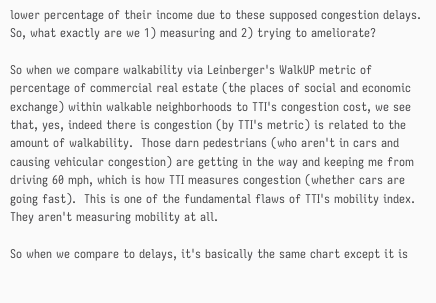lower percentage of their income due to these supposed congestion delays.  So, what exactly are we 1) measuring and 2) trying to ameliorate?

So when we compare walkability via Leinberger's WalkUP metric of percentage of commercial real estate (the places of social and economic exchange) within walkable neighborhoods to TTI's congestion cost, we see that, yes, indeed there is congestion (by TTI's metric) is related to the amount of walkability.  Those darn pedestrians (who aren't in cars and causing vehicular congestion) are getting in the way and keeping me from driving 60 mph, which is how TTI measures congestion (whether cars are going fast).  This is one of the fundamental flaws of TTI's mobility index.  They aren't measuring mobility at all.

So when we compare to delays, it's basically the same chart except it is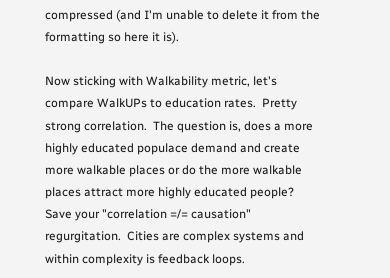compressed (and I'm unable to delete it from the formatting so here it is).

Now sticking with Walkability metric, let's compare WalkUPs to education rates.  Pretty strong correlation.  The question is, does a more highly educated populace demand and create more walkable places or do the more walkable places attract more highly educated people?  Save your "correlation =/= causation" regurgitation.  Cities are complex systems and within complexity is feedback loops.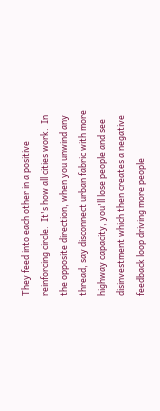They feed into each other in a positive reinforcing circle.  It's how all cities work.  In the opposite direction, when you unwind any thread, say disconnect urban fabric with more highway capacity, you'll lose people and see disinvestment which then creates a negative feedback loop driving more people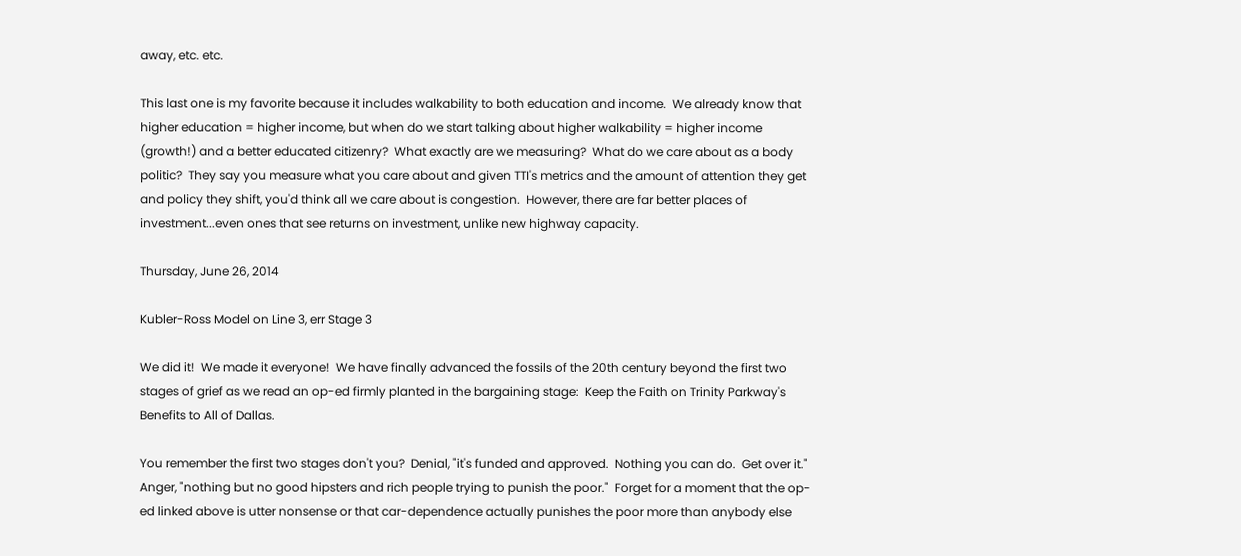away, etc. etc.

This last one is my favorite because it includes walkability to both education and income.  We already know that higher education = higher income, but when do we start talking about higher walkability = higher income (growth!) and a better educated citizenry?  What exactly are we measuring?  What do we care about as a body politic?  They say you measure what you care about and given TTI's metrics and the amount of attention they get and policy they shift, you'd think all we care about is congestion.  However, there are far better places of investment...even ones that see returns on investment, unlike new highway capacity.

Thursday, June 26, 2014

Kubler-Ross Model on Line 3, err Stage 3

We did it!  We made it everyone!  We have finally advanced the fossils of the 20th century beyond the first two stages of grief as we read an op-ed firmly planted in the bargaining stage:  Keep the Faith on Trinity Parkway's Benefits to All of Dallas.

You remember the first two stages don't you?  Denial, "it's funded and approved.  Nothing you can do.  Get over it."  Anger, "nothing but no good hipsters and rich people trying to punish the poor."  Forget for a moment that the op-ed linked above is utter nonsense or that car-dependence actually punishes the poor more than anybody else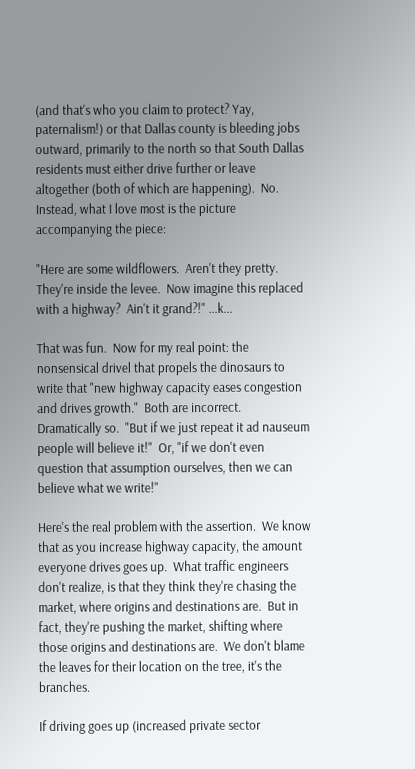(and that's who you claim to protect? Yay, paternalism!) or that Dallas county is bleeding jobs outward, primarily to the north so that South Dallas residents must either drive further or leave altogether (both of which are happening).  No.  Instead, what I love most is the picture accompanying the piece:

"Here are some wildflowers.  Aren't they pretty.  They're inside the levee.  Now imagine this replaced with a highway?  Ain't it grand?!" ...k...

That was fun.  Now for my real point: the nonsensical drivel that propels the dinosaurs to write that "new highway capacity eases congestion and drives growth."  Both are incorrect.  Dramatically so.  "But if we just repeat it ad nauseum people will believe it!"  Or, "if we don't even question that assumption ourselves, then we can believe what we write!"

Here's the real problem with the assertion.  We know that as you increase highway capacity, the amount everyone drives goes up.  What traffic engineers don't realize, is that they think they're chasing the market, where origins and destinations are.  But in fact, they're pushing the market, shifting where those origins and destinations are.  We don't blame the leaves for their location on the tree, it's the branches.

If driving goes up (increased private sector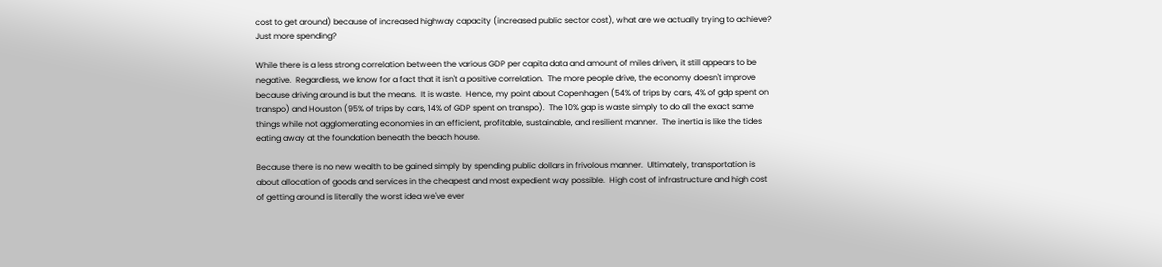cost to get around) because of increased highway capacity (increased public sector cost), what are we actually trying to achieve?  Just more spending?

While there is a less strong correlation between the various GDP per capita data and amount of miles driven, it still appears to be negative.  Regardless, we know for a fact that it isn't a positive correlation.  The more people drive, the economy doesn't improve because driving around is but the means.  It is waste.  Hence, my point about Copenhagen (54% of trips by cars, 4% of gdp spent on transpo) and Houston (95% of trips by cars, 14% of GDP spent on transpo).  The 10% gap is waste simply to do all the exact same things while not agglomerating economies in an efficient, profitable, sustainable, and resilient manner.  The inertia is like the tides eating away at the foundation beneath the beach house.

Because there is no new wealth to be gained simply by spending public dollars in frivolous manner.  Ultimately, transportation is about allocation of goods and services in the cheapest and most expedient way possible.  High cost of infrastructure and high cost of getting around is literally the worst idea we've ever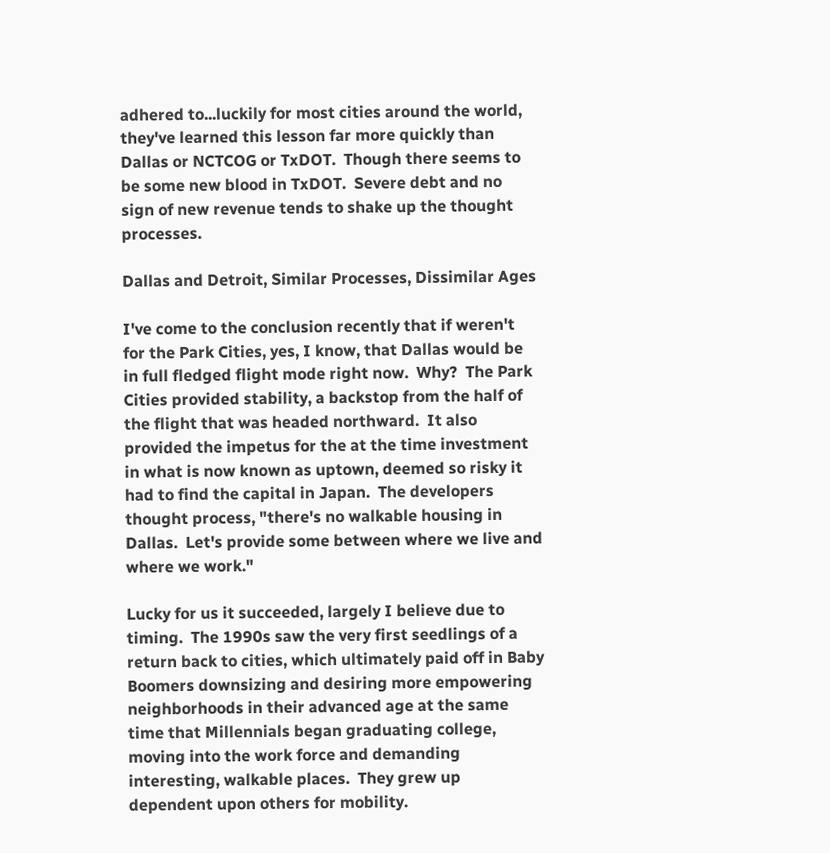adhered to...luckily for most cities around the world, they've learned this lesson far more quickly than Dallas or NCTCOG or TxDOT.  Though there seems to be some new blood in TxDOT.  Severe debt and no sign of new revenue tends to shake up the thought processes.

Dallas and Detroit, Similar Processes, Dissimilar Ages

I've come to the conclusion recently that if weren't for the Park Cities, yes, I know, that Dallas would be in full fledged flight mode right now.  Why?  The Park Cities provided stability, a backstop from the half of the flight that was headed northward.  It also provided the impetus for the at the time investment in what is now known as uptown, deemed so risky it had to find the capital in Japan.  The developers thought process, "there's no walkable housing in Dallas.  Let's provide some between where we live and where we work."

Lucky for us it succeeded, largely I believe due to timing.  The 1990s saw the very first seedlings of a return back to cities, which ultimately paid off in Baby Boomers downsizing and desiring more empowering neighborhoods in their advanced age at the same time that Millennials began graduating college, moving into the work force and demanding interesting, walkable places.  They grew up dependent upon others for mobility.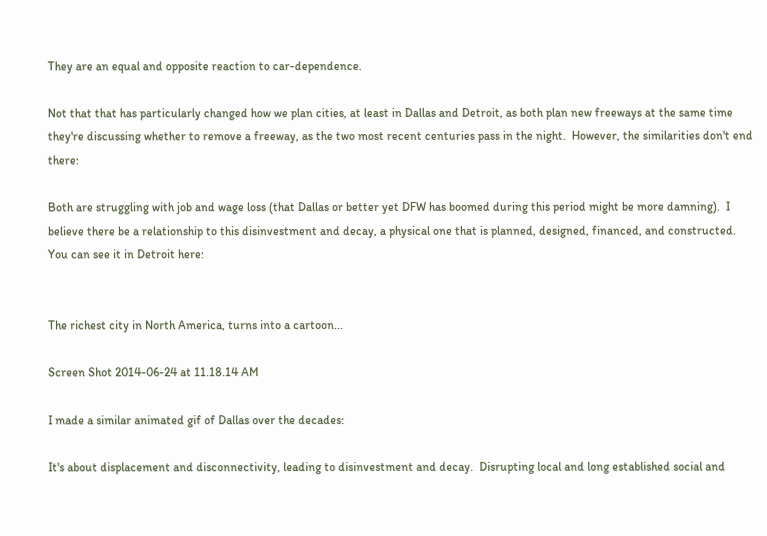They are an equal and opposite reaction to car-dependence.

Not that that has particularly changed how we plan cities, at least in Dallas and Detroit, as both plan new freeways at the same time they're discussing whether to remove a freeway, as the two most recent centuries pass in the night.  However, the similarities don't end there:

Both are struggling with job and wage loss (that Dallas or better yet DFW has boomed during this period might be more damning).  I believe there be a relationship to this disinvestment and decay, a physical one that is planned, designed, financed, and constructed.  You can see it in Detroit here:


The richest city in North America, turns into a cartoon...

Screen Shot 2014-06-24 at 11.18.14 AM

I made a similar animated gif of Dallas over the decades:

It's about displacement and disconnectivity, leading to disinvestment and decay.  Disrupting local and long established social and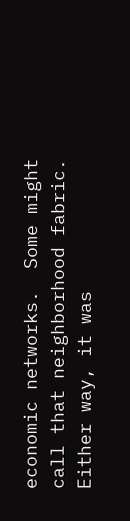economic networks.  Some might call that neighborhood fabric.  Either way, it was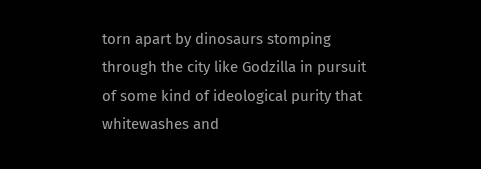torn apart by dinosaurs stomping through the city like Godzilla in pursuit of some kind of ideological purity that whitewashes and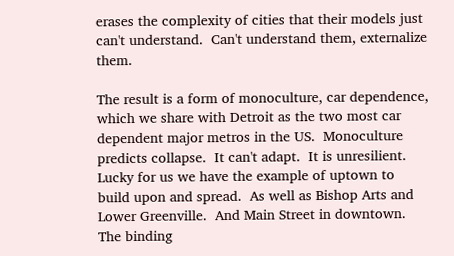erases the complexity of cities that their models just can't understand.  Can't understand them, externalize them.

The result is a form of monoculture, car dependence, which we share with Detroit as the two most car dependent major metros in the US.  Monoculture predicts collapse.  It can't adapt.  It is unresilient.  Lucky for us we have the example of uptown to build upon and spread.  As well as Bishop Arts and Lower Greenville.  And Main Street in downtown.  The binding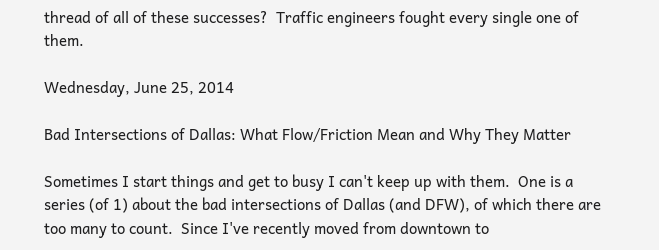thread of all of these successes?  Traffic engineers fought every single one of them.

Wednesday, June 25, 2014

Bad Intersections of Dallas: What Flow/Friction Mean and Why They Matter

Sometimes I start things and get to busy I can't keep up with them.  One is a series (of 1) about the bad intersections of Dallas (and DFW), of which there are too many to count.  Since I've recently moved from downtown to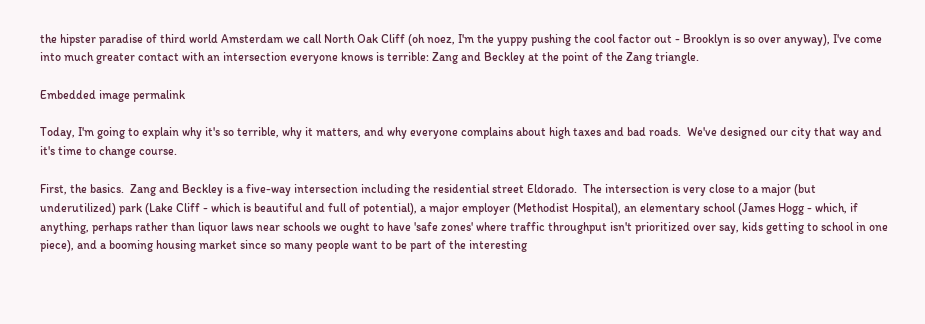the hipster paradise of third world Amsterdam we call North Oak Cliff (oh noez, I'm the yuppy pushing the cool factor out - Brooklyn is so over anyway), I've come into much greater contact with an intersection everyone knows is terrible: Zang and Beckley at the point of the Zang triangle.

Embedded image permalink

Today, I'm going to explain why it's so terrible, why it matters, and why everyone complains about high taxes and bad roads.  We've designed our city that way and it's time to change course.

First, the basics.  Zang and Beckley is a five-way intersection including the residential street Eldorado.  The intersection is very close to a major (but underutilized) park (Lake Cliff - which is beautiful and full of potential), a major employer (Methodist Hospital), an elementary school (James Hogg - which, if anything, perhaps rather than liquor laws near schools we ought to have 'safe zones' where traffic throughput isn't prioritized over say, kids getting to school in one piece), and a booming housing market since so many people want to be part of the interesting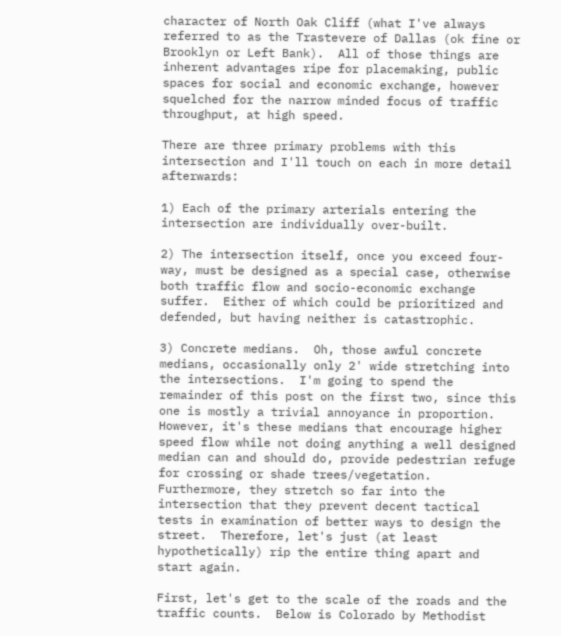character of North Oak Cliff (what I've always referred to as the Trastevere of Dallas (ok fine or Brooklyn or Left Bank).  All of those things are inherent advantages ripe for placemaking, public spaces for social and economic exchange, however squelched for the narrow minded focus of traffic throughput, at high speed.

There are three primary problems with this intersection and I'll touch on each in more detail afterwards:

1) Each of the primary arterials entering the intersection are individually over-built.

2) The intersection itself, once you exceed four-way, must be designed as a special case, otherwise both traffic flow and socio-economic exchange suffer.  Either of which could be prioritized and defended, but having neither is catastrophic.

3) Concrete medians.  Oh, those awful concrete medians, occasionally only 2' wide stretching into the intersections.  I'm going to spend the remainder of this post on the first two, since this one is mostly a trivial annoyance in proportion.  However, it's these medians that encourage higher speed flow while not doing anything a well designed median can and should do, provide pedestrian refuge for crossing or shade trees/vegetation.  Furthermore, they stretch so far into the intersection that they prevent decent tactical tests in examination of better ways to design the street.  Therefore, let's just (at least hypothetically) rip the entire thing apart and start again.

First, let's get to the scale of the roads and the traffic counts.  Below is Colorado by Methodist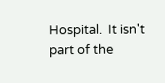Hospital.  It isn't part of the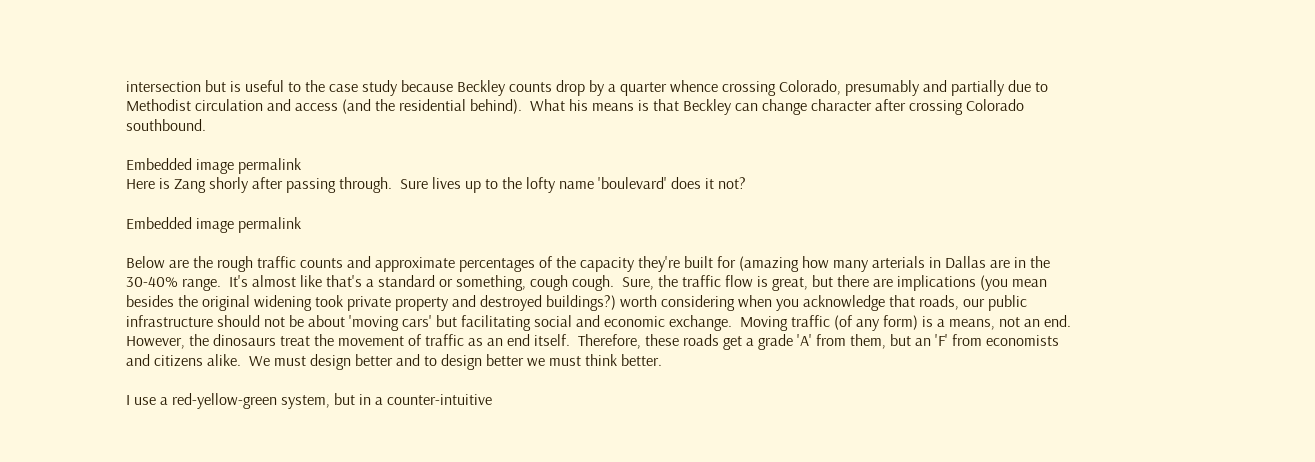intersection but is useful to the case study because Beckley counts drop by a quarter whence crossing Colorado, presumably and partially due to Methodist circulation and access (and the residential behind).  What his means is that Beckley can change character after crossing Colorado southbound.

Embedded image permalink
Here is Zang shorly after passing through.  Sure lives up to the lofty name 'boulevard' does it not?

Embedded image permalink

Below are the rough traffic counts and approximate percentages of the capacity they're built for (amazing how many arterials in Dallas are in the 30-40% range.  It's almost like that's a standard or something, cough cough.  Sure, the traffic flow is great, but there are implications (you mean besides the original widening took private property and destroyed buildings?) worth considering when you acknowledge that roads, our public infrastructure should not be about 'moving cars' but facilitating social and economic exchange.  Moving traffic (of any form) is a means, not an end.  However, the dinosaurs treat the movement of traffic as an end itself.  Therefore, these roads get a grade 'A' from them, but an 'F' from economists and citizens alike.  We must design better and to design better we must think better.

I use a red-yellow-green system, but in a counter-intuitive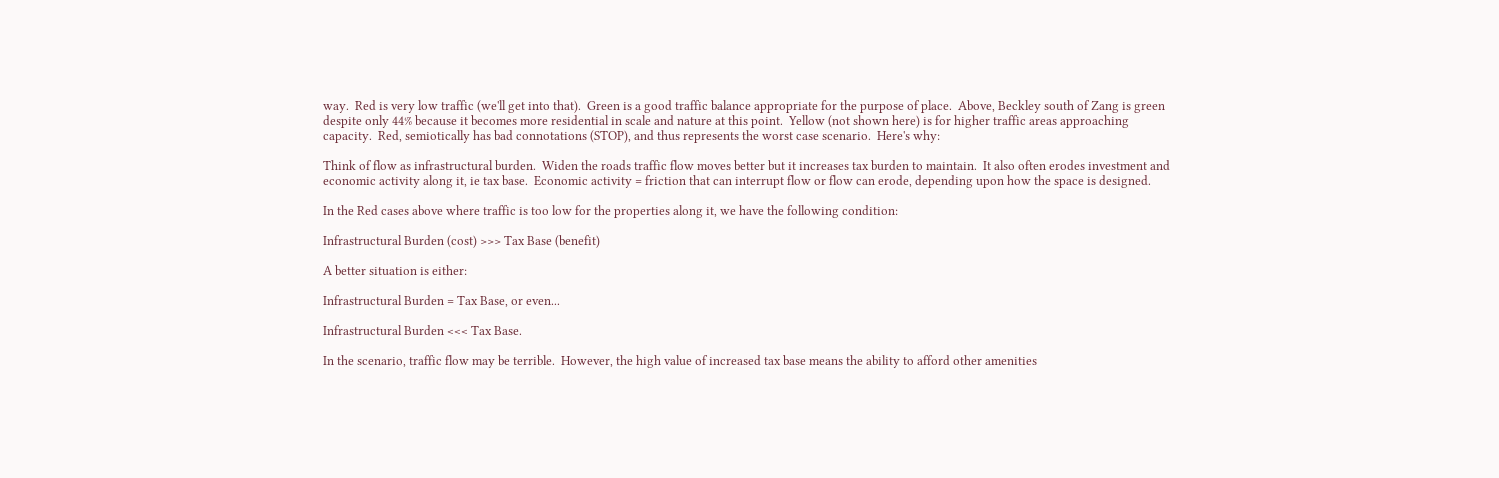way.  Red is very low traffic (we'll get into that).  Green is a good traffic balance appropriate for the purpose of place.  Above, Beckley south of Zang is green despite only 44% because it becomes more residential in scale and nature at this point.  Yellow (not shown here) is for higher traffic areas approaching capacity.  Red, semiotically has bad connotations (STOP), and thus represents the worst case scenario.  Here's why:

Think of flow as infrastructural burden.  Widen the roads traffic flow moves better but it increases tax burden to maintain.  It also often erodes investment and economic activity along it, ie tax base.  Economic activity = friction that can interrupt flow or flow can erode, depending upon how the space is designed.

In the Red cases above where traffic is too low for the properties along it, we have the following condition:

Infrastructural Burden (cost) >>> Tax Base (benefit)

A better situation is either:

Infrastructural Burden = Tax Base, or even...

Infrastructural Burden <<< Tax Base.

In the scenario, traffic flow may be terrible.  However, the high value of increased tax base means the ability to afford other amenities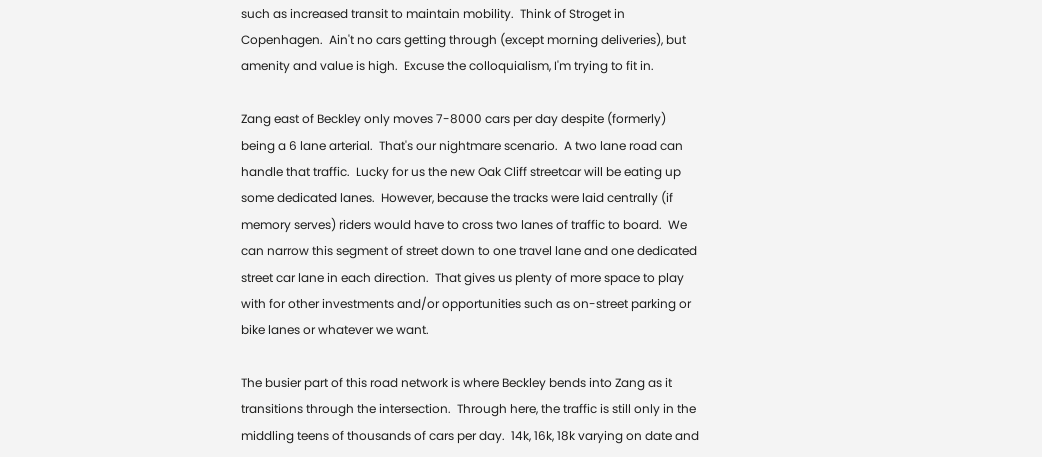such as increased transit to maintain mobility.  Think of Stroget in Copenhagen.  Ain't no cars getting through (except morning deliveries), but amenity and value is high.  Excuse the colloquialism, I'm trying to fit in.

Zang east of Beckley only moves 7-8000 cars per day despite (formerly) being a 6 lane arterial.  That's our nightmare scenario.  A two lane road can handle that traffic.  Lucky for us the new Oak Cliff streetcar will be eating up some dedicated lanes.  However, because the tracks were laid centrally (if memory serves) riders would have to cross two lanes of traffic to board.  We can narrow this segment of street down to one travel lane and one dedicated street car lane in each direction.  That gives us plenty of more space to play with for other investments and/or opportunities such as on-street parking or bike lanes or whatever we want.

The busier part of this road network is where Beckley bends into Zang as it transitions through the intersection.  Through here, the traffic is still only in the middling teens of thousands of cars per day.  14k, 16k, 18k varying on date and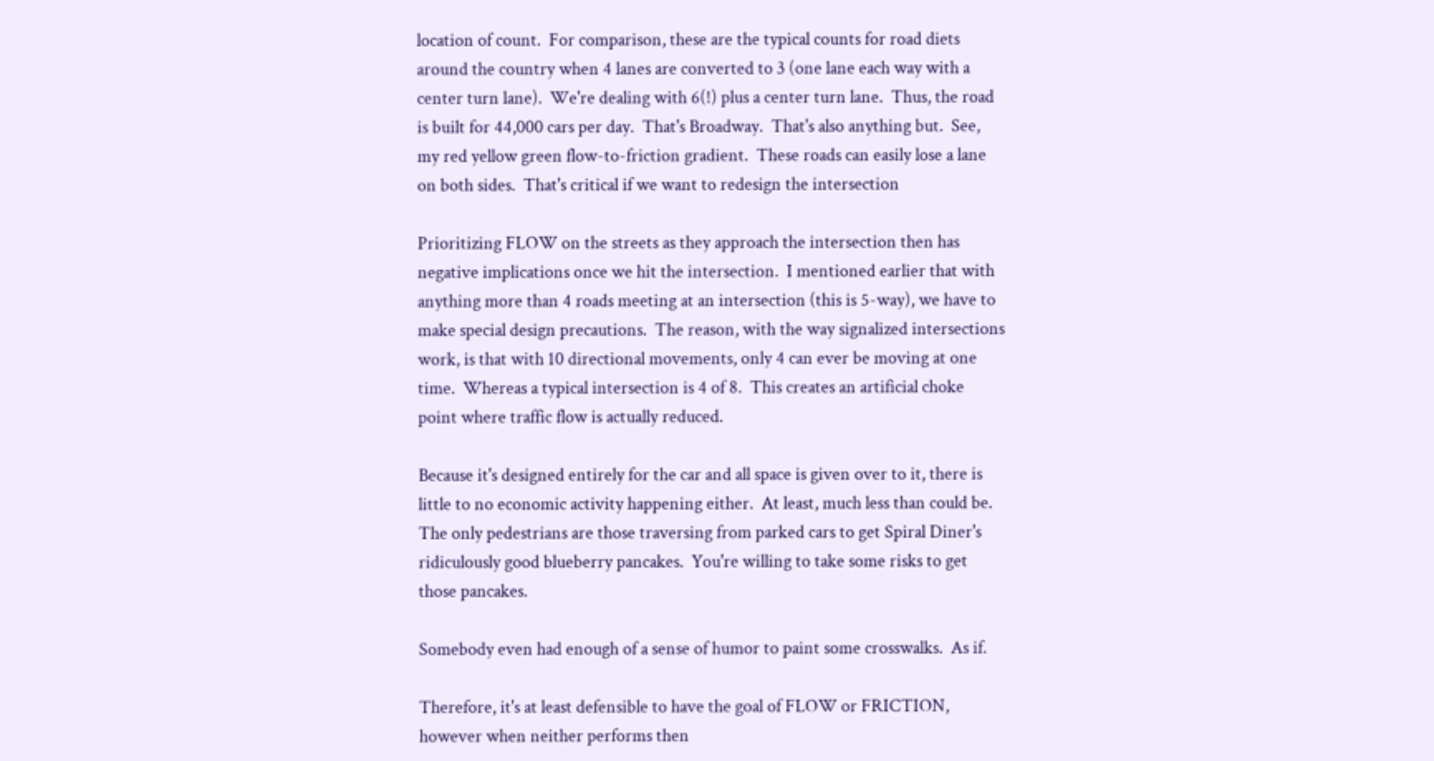location of count.  For comparison, these are the typical counts for road diets around the country when 4 lanes are converted to 3 (one lane each way with a center turn lane).  We're dealing with 6(!) plus a center turn lane.  Thus, the road is built for 44,000 cars per day.  That's Broadway.  That's also anything but.  See, my red yellow green flow-to-friction gradient.  These roads can easily lose a lane on both sides.  That's critical if we want to redesign the intersection

Prioritizing FLOW on the streets as they approach the intersection then has negative implications once we hit the intersection.  I mentioned earlier that with anything more than 4 roads meeting at an intersection (this is 5-way), we have to make special design precautions.  The reason, with the way signalized intersections work, is that with 10 directional movements, only 4 can ever be moving at one time.  Whereas a typical intersection is 4 of 8.  This creates an artificial choke point where traffic flow is actually reduced.

Because it's designed entirely for the car and all space is given over to it, there is little to no economic activity happening either.  At least, much less than could be.  The only pedestrians are those traversing from parked cars to get Spiral Diner's ridiculously good blueberry pancakes.  You're willing to take some risks to get those pancakes.

Somebody even had enough of a sense of humor to paint some crosswalks.  As if.

Therefore, it's at least defensible to have the goal of FLOW or FRICTION, however when neither performs then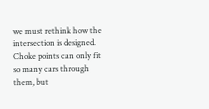we must rethink how the intersection is designed.  Choke points can only fit so many cars through them, but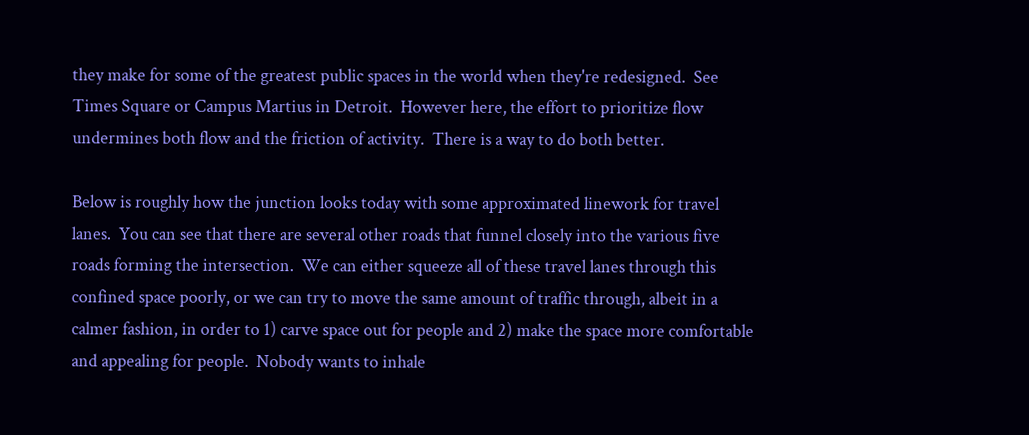they make for some of the greatest public spaces in the world when they're redesigned.  See Times Square or Campus Martius in Detroit.  However here, the effort to prioritize flow undermines both flow and the friction of activity.  There is a way to do both better.

Below is roughly how the junction looks today with some approximated linework for travel lanes.  You can see that there are several other roads that funnel closely into the various five roads forming the intersection.  We can either squeeze all of these travel lanes through this confined space poorly, or we can try to move the same amount of traffic through, albeit in a calmer fashion, in order to 1) carve space out for people and 2) make the space more comfortable and appealing for people.  Nobody wants to inhale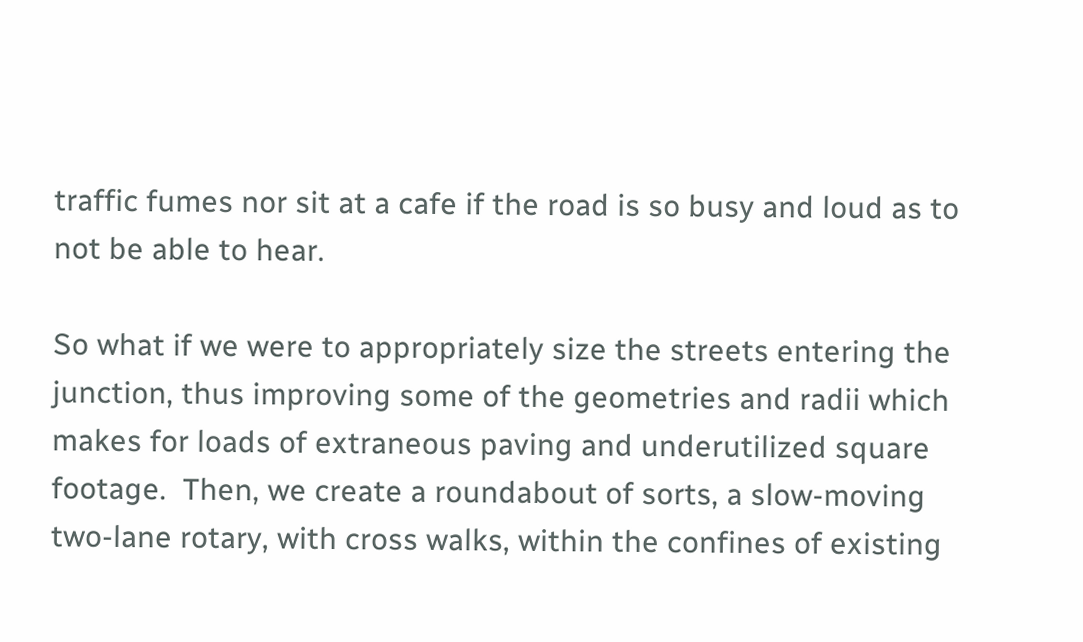traffic fumes nor sit at a cafe if the road is so busy and loud as to not be able to hear.

So what if we were to appropriately size the streets entering the junction, thus improving some of the geometries and radii which makes for loads of extraneous paving and underutilized square footage.  Then, we create a roundabout of sorts, a slow-moving two-lane rotary, with cross walks, within the confines of existing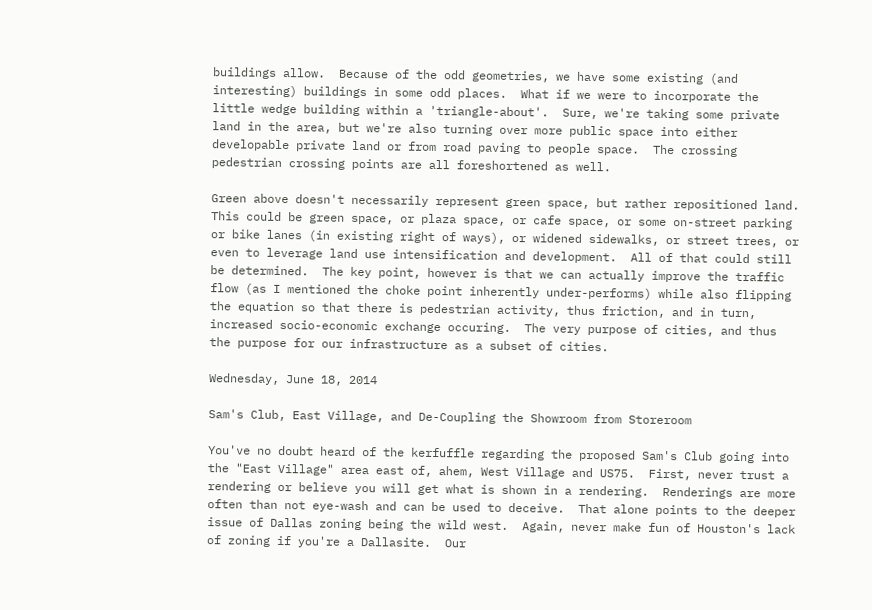buildings allow.  Because of the odd geometries, we have some existing (and interesting) buildings in some odd places.  What if we were to incorporate the little wedge building within a 'triangle-about'.  Sure, we're taking some private land in the area, but we're also turning over more public space into either developable private land or from road paving to people space.  The crossing pedestrian crossing points are all foreshortened as well.

Green above doesn't necessarily represent green space, but rather repositioned land.  This could be green space, or plaza space, or cafe space, or some on-street parking or bike lanes (in existing right of ways), or widened sidewalks, or street trees, or even to leverage land use intensification and development.  All of that could still be determined.  The key point, however is that we can actually improve the traffic flow (as I mentioned the choke point inherently under-performs) while also flipping the equation so that there is pedestrian activity, thus friction, and in turn, increased socio-economic exchange occuring.  The very purpose of cities, and thus the purpose for our infrastructure as a subset of cities.

Wednesday, June 18, 2014

Sam's Club, East Village, and De-Coupling the Showroom from Storeroom

You've no doubt heard of the kerfuffle regarding the proposed Sam's Club going into the "East Village" area east of, ahem, West Village and US75.  First, never trust a rendering or believe you will get what is shown in a rendering.  Renderings are more often than not eye-wash and can be used to deceive.  That alone points to the deeper issue of Dallas zoning being the wild west.  Again, never make fun of Houston's lack of zoning if you're a Dallasite.  Our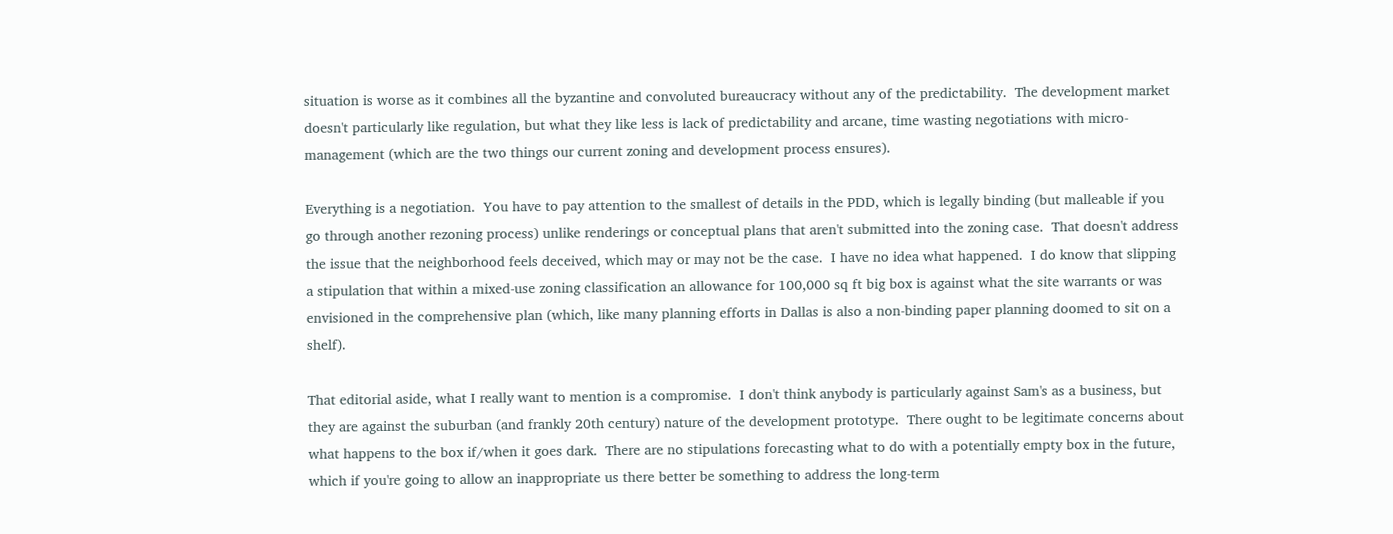situation is worse as it combines all the byzantine and convoluted bureaucracy without any of the predictability.  The development market doesn't particularly like regulation, but what they like less is lack of predictability and arcane, time wasting negotiations with micro-management (which are the two things our current zoning and development process ensures).

Everything is a negotiation.  You have to pay attention to the smallest of details in the PDD, which is legally binding (but malleable if you go through another rezoning process) unlike renderings or conceptual plans that aren't submitted into the zoning case.  That doesn't address the issue that the neighborhood feels deceived, which may or may not be the case.  I have no idea what happened.  I do know that slipping a stipulation that within a mixed-use zoning classification an allowance for 100,000 sq ft big box is against what the site warrants or was envisioned in the comprehensive plan (which, like many planning efforts in Dallas is also a non-binding paper planning doomed to sit on a shelf).

That editorial aside, what I really want to mention is a compromise.  I don't think anybody is particularly against Sam's as a business, but they are against the suburban (and frankly 20th century) nature of the development prototype.  There ought to be legitimate concerns about what happens to the box if/when it goes dark.  There are no stipulations forecasting what to do with a potentially empty box in the future, which if you're going to allow an inappropriate us there better be something to address the long-term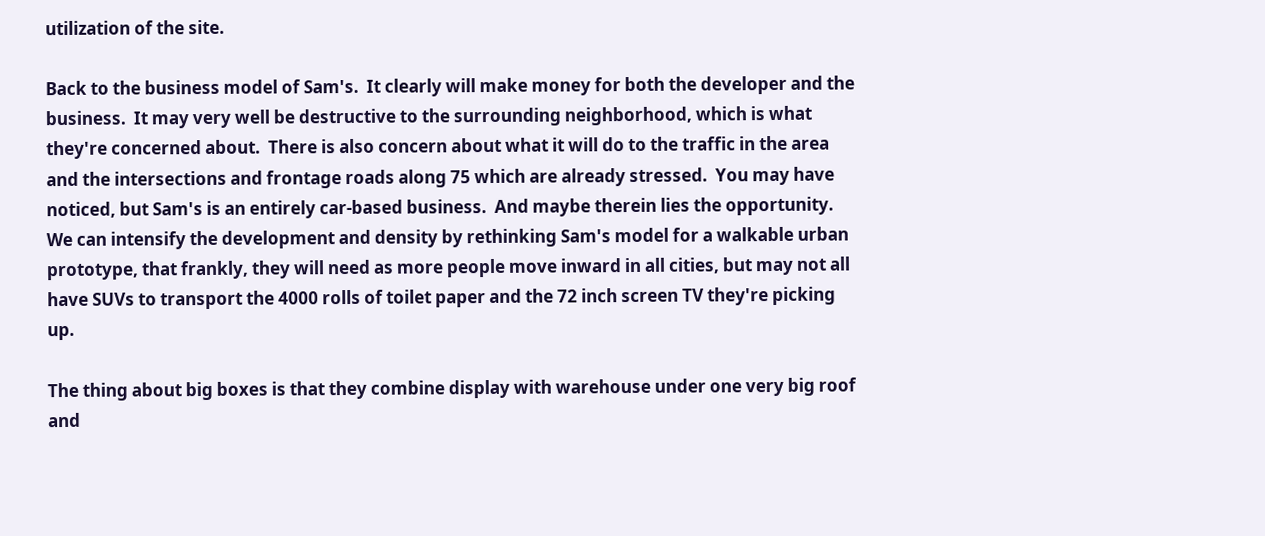utilization of the site.

Back to the business model of Sam's.  It clearly will make money for both the developer and the business.  It may very well be destructive to the surrounding neighborhood, which is what they're concerned about.  There is also concern about what it will do to the traffic in the area and the intersections and frontage roads along 75 which are already stressed.  You may have noticed, but Sam's is an entirely car-based business.  And maybe therein lies the opportunity.  We can intensify the development and density by rethinking Sam's model for a walkable urban prototype, that frankly, they will need as more people move inward in all cities, but may not all have SUVs to transport the 4000 rolls of toilet paper and the 72 inch screen TV they're picking up.

The thing about big boxes is that they combine display with warehouse under one very big roof and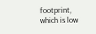footprint, which is low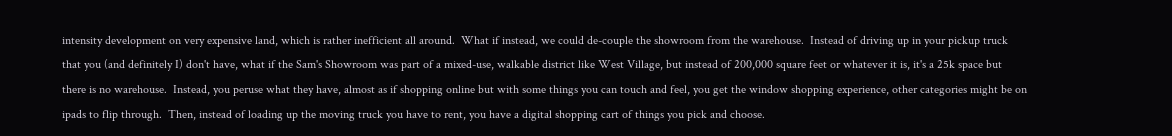intensity development on very expensive land, which is rather inefficient all around.  What if instead, we could de-couple the showroom from the warehouse.  Instead of driving up in your pickup truck that you (and definitely I) don't have, what if the Sam's Showroom was part of a mixed-use, walkable district like West Village, but instead of 200,000 square feet or whatever it is, it's a 25k space but there is no warehouse.  Instead, you peruse what they have, almost as if shopping online but with some things you can touch and feel, you get the window shopping experience, other categories might be on ipads to flip through.  Then, instead of loading up the moving truck you have to rent, you have a digital shopping cart of things you pick and choose.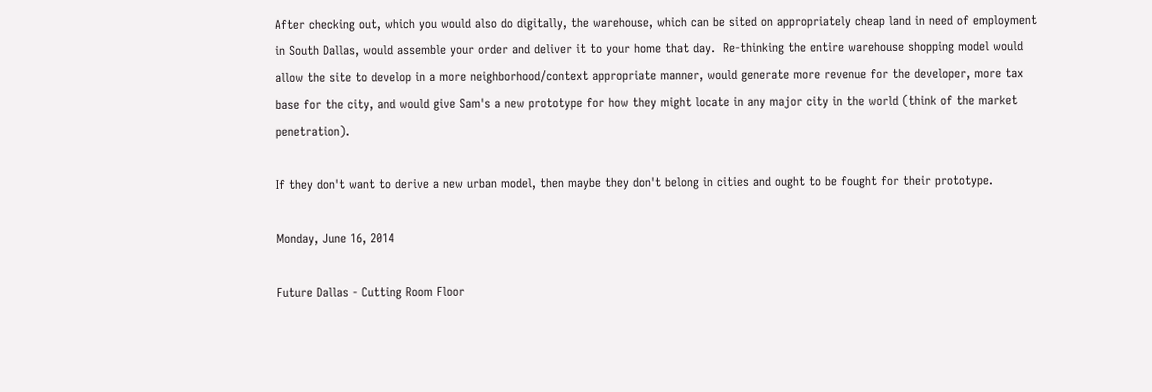After checking out, which you would also do digitally, the warehouse, which can be sited on appropriately cheap land in need of employment in South Dallas, would assemble your order and deliver it to your home that day.  Re-thinking the entire warehouse shopping model would allow the site to develop in a more neighborhood/context appropriate manner, would generate more revenue for the developer, more tax base for the city, and would give Sam's a new prototype for how they might locate in any major city in the world (think of the market penetration).

If they don't want to derive a new urban model, then maybe they don't belong in cities and ought to be fought for their prototype.

Monday, June 16, 2014

Future Dallas - Cutting Room Floor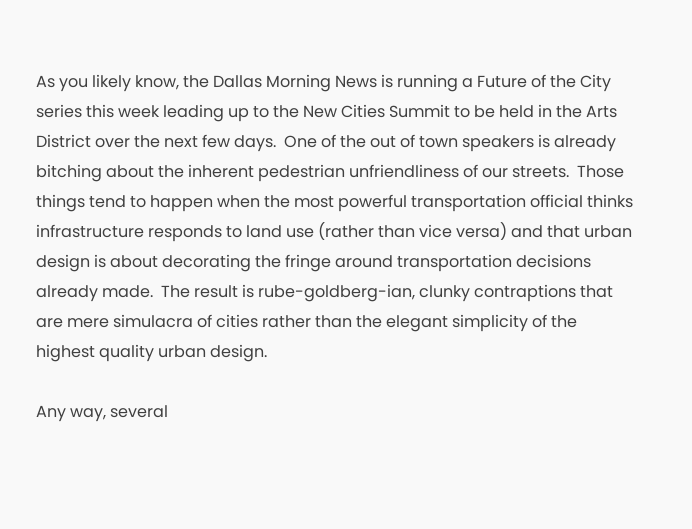As you likely know, the Dallas Morning News is running a Future of the City series this week leading up to the New Cities Summit to be held in the Arts District over the next few days.  One of the out of town speakers is already bitching about the inherent pedestrian unfriendliness of our streets.  Those things tend to happen when the most powerful transportation official thinks infrastructure responds to land use (rather than vice versa) and that urban design is about decorating the fringe around transportation decisions already made.  The result is rube-goldberg-ian, clunky contraptions that are mere simulacra of cities rather than the elegant simplicity of the highest quality urban design.

Any way, several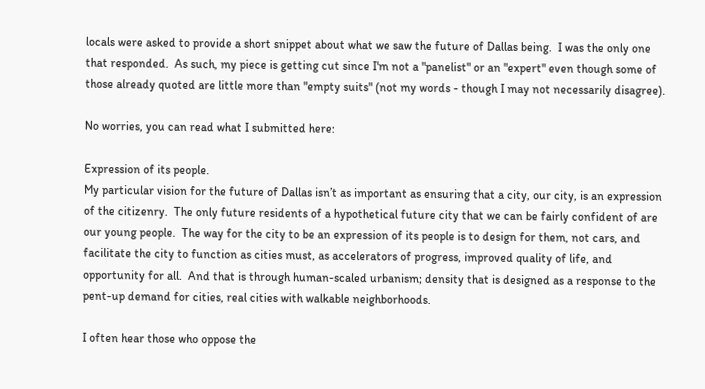locals were asked to provide a short snippet about what we saw the future of Dallas being.  I was the only one that responded.  As such, my piece is getting cut since I'm not a "panelist" or an "expert" even though some of those already quoted are little more than "empty suits" (not my words - though I may not necessarily disagree).

No worries, you can read what I submitted here:

Expression of its people.
My particular vision for the future of Dallas isn’t as important as ensuring that a city, our city, is an expression of the citizenry.  The only future residents of a hypothetical future city that we can be fairly confident of are our young people.  The way for the city to be an expression of its people is to design for them, not cars, and facilitate the city to function as cities must, as accelerators of progress, improved quality of life, and opportunity for all.  And that is through human-scaled urbanism; density that is designed as a response to the pent-up demand for cities, real cities with walkable neighborhoods.

I often hear those who oppose the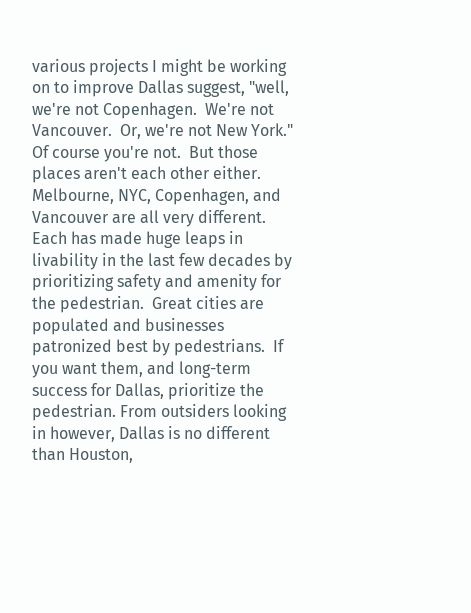various projects I might be working on to improve Dallas suggest, "well, we're not Copenhagen.  We're not Vancouver.  Or, we're not New York."  Of course you're not.  But those places aren't each other either.  Melbourne, NYC, Copenhagen, and Vancouver are all very different. Each has made huge leaps in livability in the last few decades by prioritizing safety and amenity for the pedestrian.  Great cities are populated and businesses patronized best by pedestrians.  If you want them, and long-term success for Dallas, prioritize the pedestrian. From outsiders looking in however, Dallas is no different than Houston,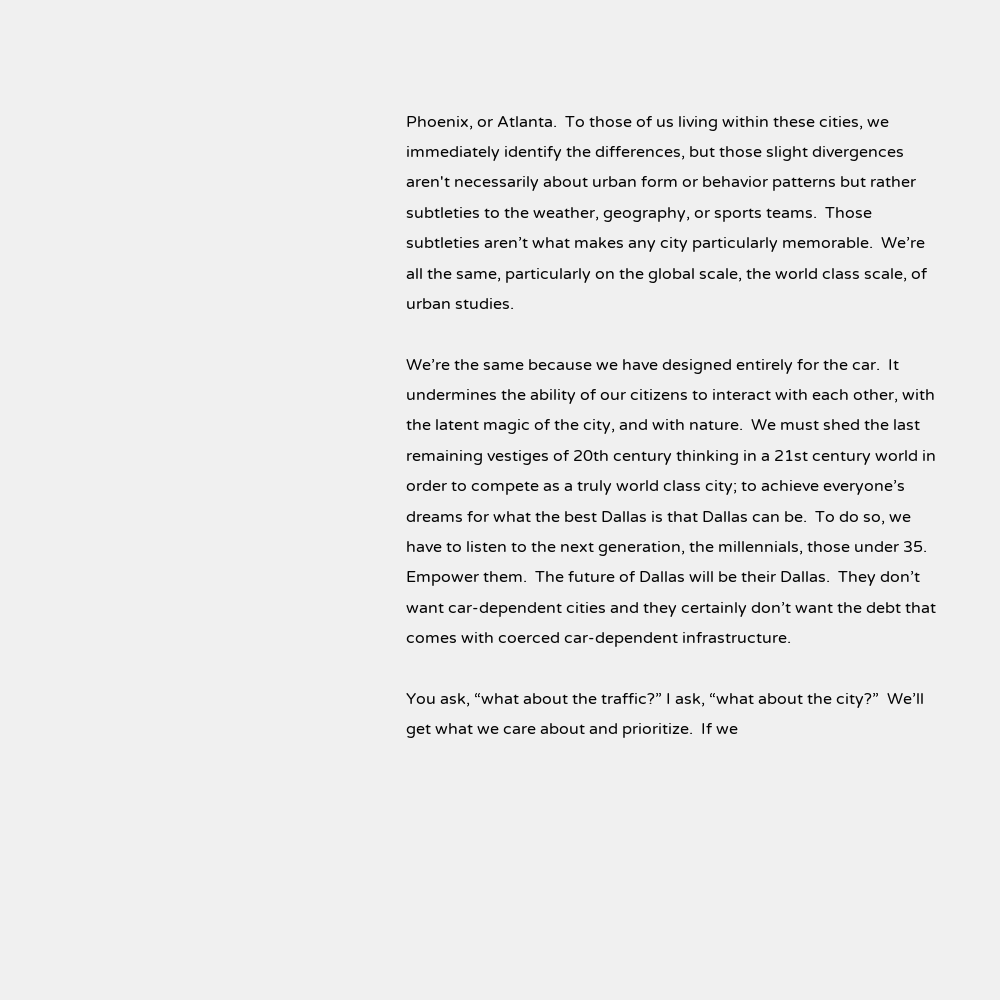Phoenix, or Atlanta.  To those of us living within these cities, we immediately identify the differences, but those slight divergences aren't necessarily about urban form or behavior patterns but rather subtleties to the weather, geography, or sports teams.  Those subtleties aren’t what makes any city particularly memorable.  We’re all the same, particularly on the global scale, the world class scale, of urban studies.

We’re the same because we have designed entirely for the car.  It undermines the ability of our citizens to interact with each other, with the latent magic of the city, and with nature.  We must shed the last remaining vestiges of 20th century thinking in a 21st century world in order to compete as a truly world class city; to achieve everyone’s dreams for what the best Dallas is that Dallas can be.  To do so, we have to listen to the next generation, the millennials, those under 35.  Empower them.  The future of Dallas will be their Dallas.  They don’t want car-dependent cities and they certainly don’t want the debt that comes with coerced car-dependent infrastructure.

You ask, “what about the traffic?” I ask, “what about the city?”  We’ll get what we care about and prioritize.  If we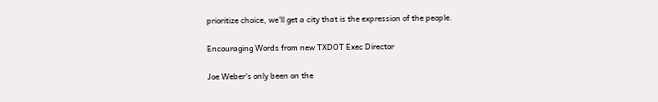prioritize choice, we'll get a city that is the expression of the people.

Encouraging Words from new TXDOT Exec Director

Joe Weber's only been on the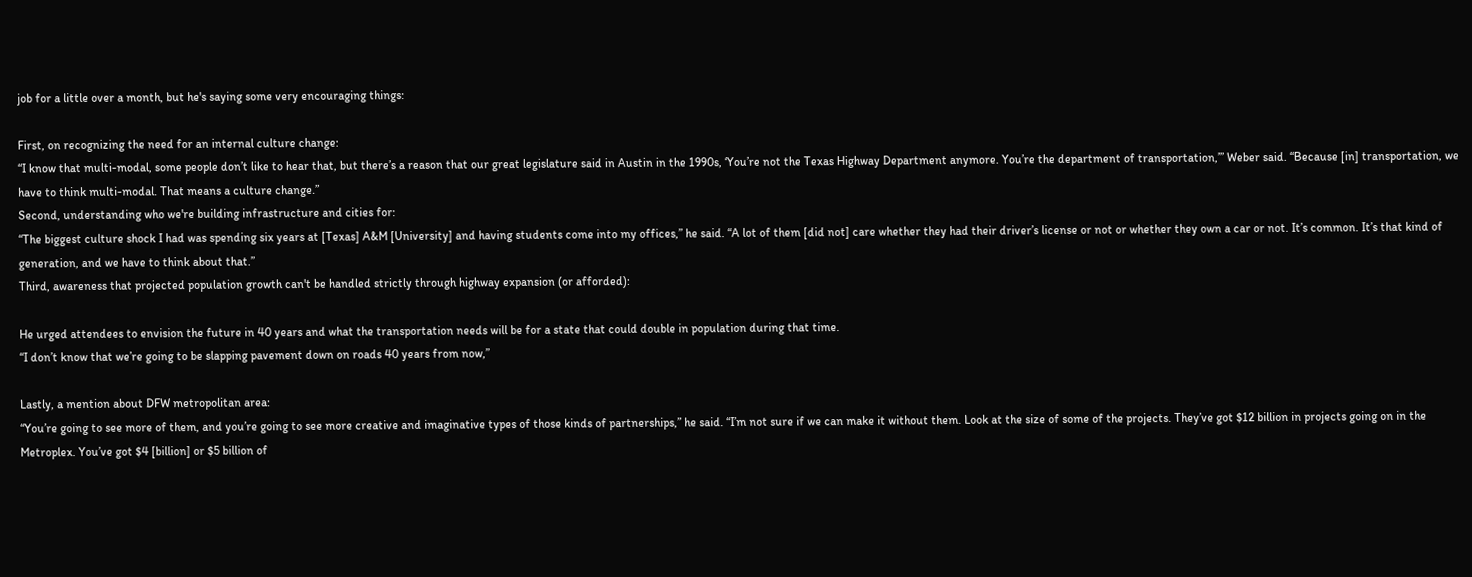job for a little over a month, but he's saying some very encouraging things:

First, on recognizing the need for an internal culture change:
“I know that multi-modal, some people don’t like to hear that, but there’s a reason that our great legislature said in Austin in the 1990s, ‘You’re not the Texas Highway Department anymore. You’re the department of transportation,’” Weber said. “Because [in] transportation, we have to think multi-modal. That means a culture change.”
Second, understanding who we're building infrastructure and cities for:
“The biggest culture shock I had was spending six years at [Texas] A&M [University] and having students come into my offices,” he said. “A lot of them [did not] care whether they had their driver’s license or not or whether they own a car or not. It’s common. It’s that kind of generation, and we have to think about that.”
Third, awareness that projected population growth can't be handled strictly through highway expansion (or afforded):

He urged attendees to envision the future in 40 years and what the transportation needs will be for a state that could double in population during that time.
“I don’t know that we’re going to be slapping pavement down on roads 40 years from now,”

Lastly, a mention about DFW metropolitan area:
“You’re going to see more of them, and you’re going to see more creative and imaginative types of those kinds of partnerships,” he said. “I’m not sure if we can make it without them. Look at the size of some of the projects. They’ve got $12 billion in projects going on in the Metroplex. You’ve got $4 [billion] or $5 billion of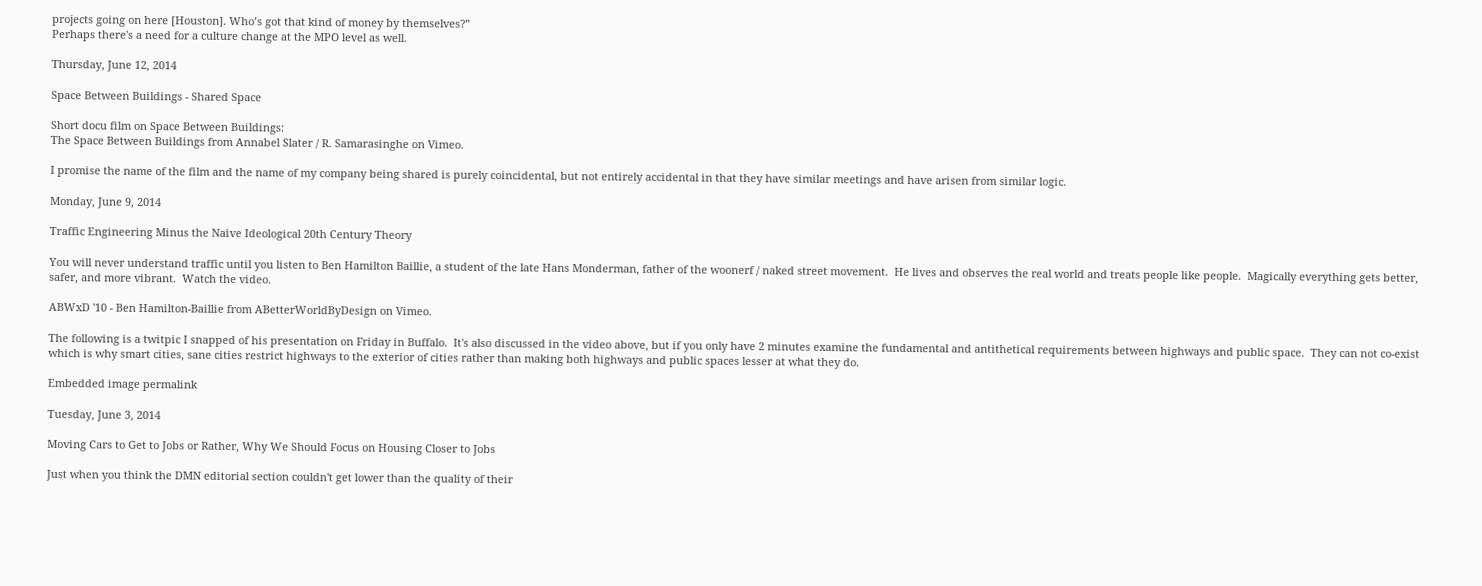projects going on here [Houston]. Who’s got that kind of money by themselves?”
Perhaps there's a need for a culture change at the MPO level as well.

Thursday, June 12, 2014

Space Between Buildings - Shared Space

Short docu film on Space Between Buildings:
The Space Between Buildings from Annabel Slater / R. Samarasinghe on Vimeo.

I promise the name of the film and the name of my company being shared is purely coincidental, but not entirely accidental in that they have similar meetings and have arisen from similar logic.

Monday, June 9, 2014

Traffic Engineering Minus the Naive Ideological 20th Century Theory

You will never understand traffic until you listen to Ben Hamilton Baillie, a student of the late Hans Monderman, father of the woonerf / naked street movement.  He lives and observes the real world and treats people like people.  Magically everything gets better, safer, and more vibrant.  Watch the video.

ABWxD '10 - Ben Hamilton-Baillie from ABetterWorldByDesign on Vimeo.

The following is a twitpic I snapped of his presentation on Friday in Buffalo.  It's also discussed in the video above, but if you only have 2 minutes examine the fundamental and antithetical requirements between highways and public space.  They can not co-exist which is why smart cities, sane cities restrict highways to the exterior of cities rather than making both highways and public spaces lesser at what they do.

Embedded image permalink

Tuesday, June 3, 2014

Moving Cars to Get to Jobs or Rather, Why We Should Focus on Housing Closer to Jobs

Just when you think the DMN editorial section couldn't get lower than the quality of their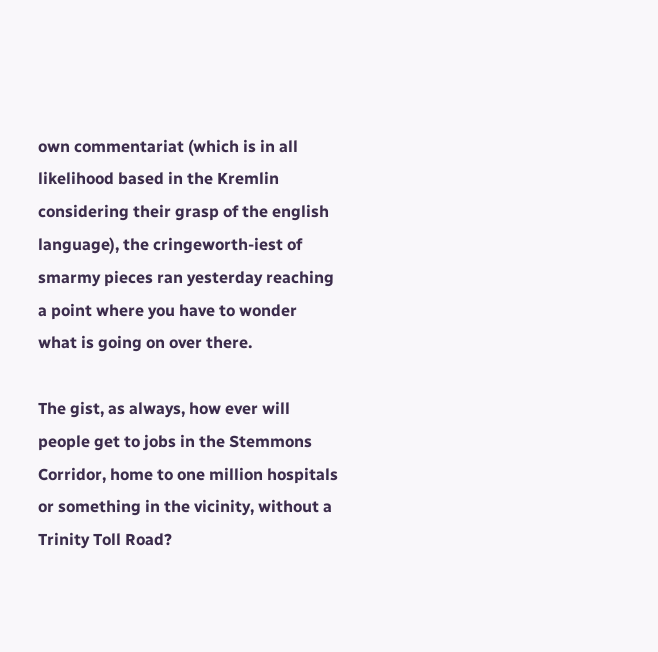own commentariat (which is in all likelihood based in the Kremlin considering their grasp of the english language), the cringeworth-iest of smarmy pieces ran yesterday reaching a point where you have to wonder what is going on over there.

The gist, as always, how ever will people get to jobs in the Stemmons Corridor, home to one million hospitals or something in the vicinity, without a Trinity Toll Road?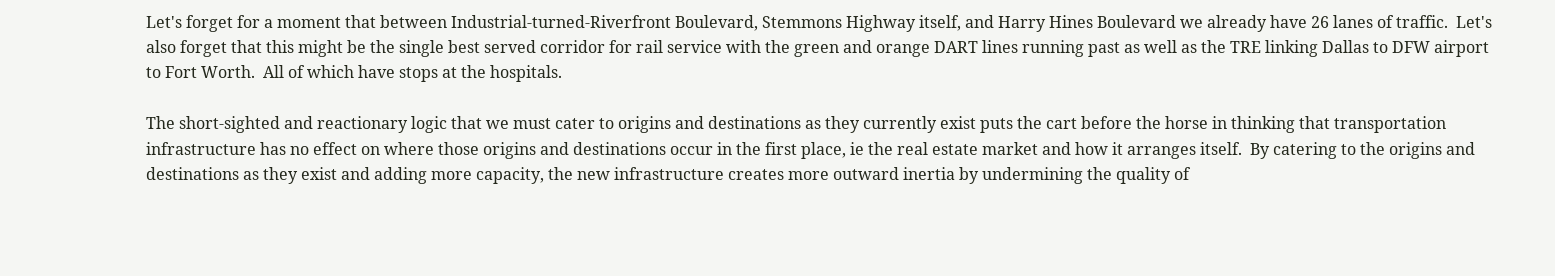Let's forget for a moment that between Industrial-turned-Riverfront Boulevard, Stemmons Highway itself, and Harry Hines Boulevard we already have 26 lanes of traffic.  Let's also forget that this might be the single best served corridor for rail service with the green and orange DART lines running past as well as the TRE linking Dallas to DFW airport to Fort Worth.  All of which have stops at the hospitals.

The short-sighted and reactionary logic that we must cater to origins and destinations as they currently exist puts the cart before the horse in thinking that transportation infrastructure has no effect on where those origins and destinations occur in the first place, ie the real estate market and how it arranges itself.  By catering to the origins and destinations as they exist and adding more capacity, the new infrastructure creates more outward inertia by undermining the quality of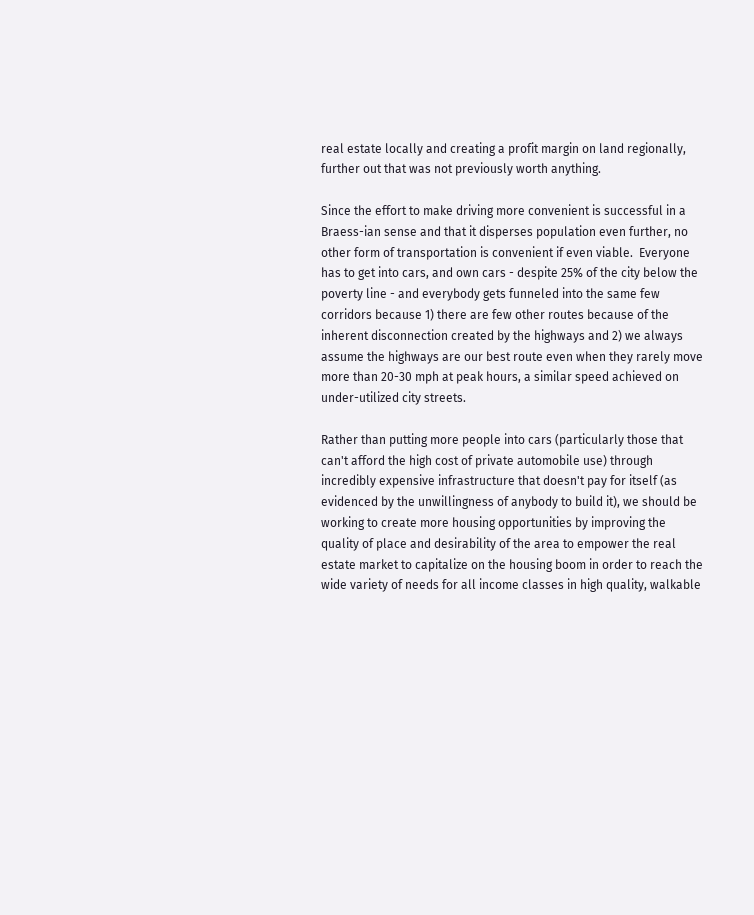real estate locally and creating a profit margin on land regionally, further out that was not previously worth anything.

Since the effort to make driving more convenient is successful in a Braess-ian sense and that it disperses population even further, no other form of transportation is convenient if even viable.  Everyone has to get into cars, and own cars - despite 25% of the city below the poverty line - and everybody gets funneled into the same few corridors because 1) there are few other routes because of the inherent disconnection created by the highways and 2) we always assume the highways are our best route even when they rarely move more than 20-30 mph at peak hours, a similar speed achieved on under-utilized city streets.

Rather than putting more people into cars (particularly those that can't afford the high cost of private automobile use) through incredibly expensive infrastructure that doesn't pay for itself (as evidenced by the unwillingness of anybody to build it), we should be working to create more housing opportunities by improving the quality of place and desirability of the area to empower the real estate market to capitalize on the housing boom in order to reach the wide variety of needs for all income classes in high quality, walkable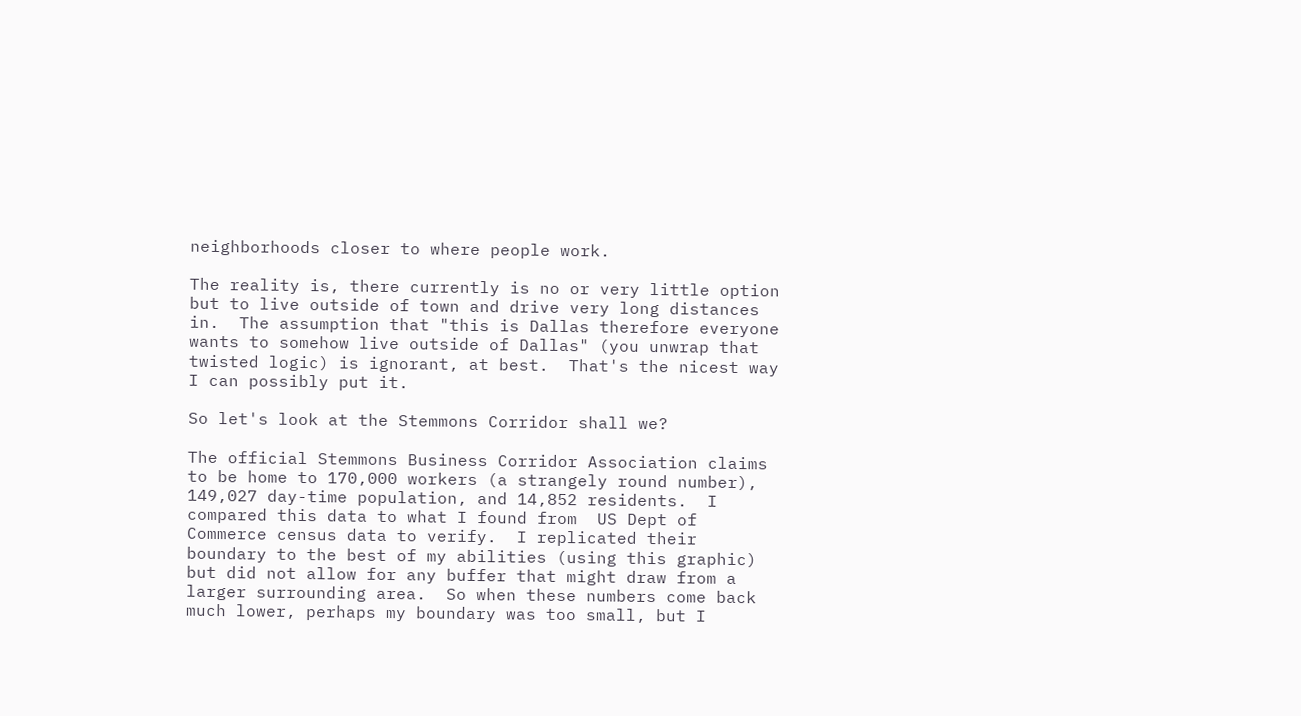neighborhoods closer to where people work.

The reality is, there currently is no or very little option but to live outside of town and drive very long distances in.  The assumption that "this is Dallas therefore everyone wants to somehow live outside of Dallas" (you unwrap that twisted logic) is ignorant, at best.  That's the nicest way I can possibly put it.

So let's look at the Stemmons Corridor shall we?

The official Stemmons Business Corridor Association claims to be home to 170,000 workers (a strangely round number), 149,027 day-time population, and 14,852 residents.  I compared this data to what I found from  US Dept of Commerce census data to verify.  I replicated their boundary to the best of my abilities (using this graphic) but did not allow for any buffer that might draw from a larger surrounding area.  So when these numbers come back much lower, perhaps my boundary was too small, but I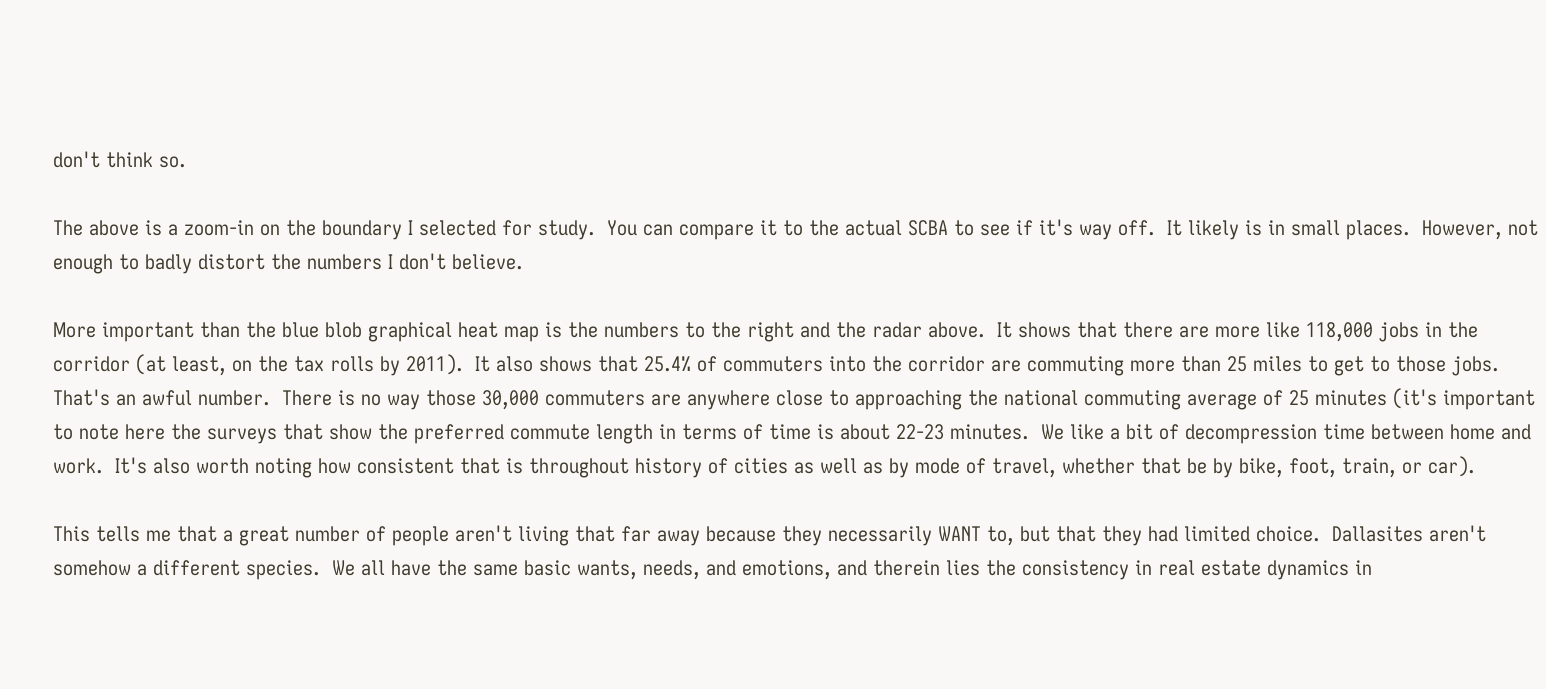don't think so.

The above is a zoom-in on the boundary I selected for study.  You can compare it to the actual SCBA to see if it's way off.  It likely is in small places.  However, not enough to badly distort the numbers I don't believe.

More important than the blue blob graphical heat map is the numbers to the right and the radar above.  It shows that there are more like 118,000 jobs in the corridor (at least, on the tax rolls by 2011).  It also shows that 25.4% of commuters into the corridor are commuting more than 25 miles to get to those jobs.  That's an awful number.  There is no way those 30,000 commuters are anywhere close to approaching the national commuting average of 25 minutes (it's important to note here the surveys that show the preferred commute length in terms of time is about 22-23 minutes.  We like a bit of decompression time between home and work.  It's also worth noting how consistent that is throughout history of cities as well as by mode of travel, whether that be by bike, foot, train, or car).

This tells me that a great number of people aren't living that far away because they necessarily WANT to, but that they had limited choice.  Dallasites aren't somehow a different species.  We all have the same basic wants, needs, and emotions, and therein lies the consistency in real estate dynamics in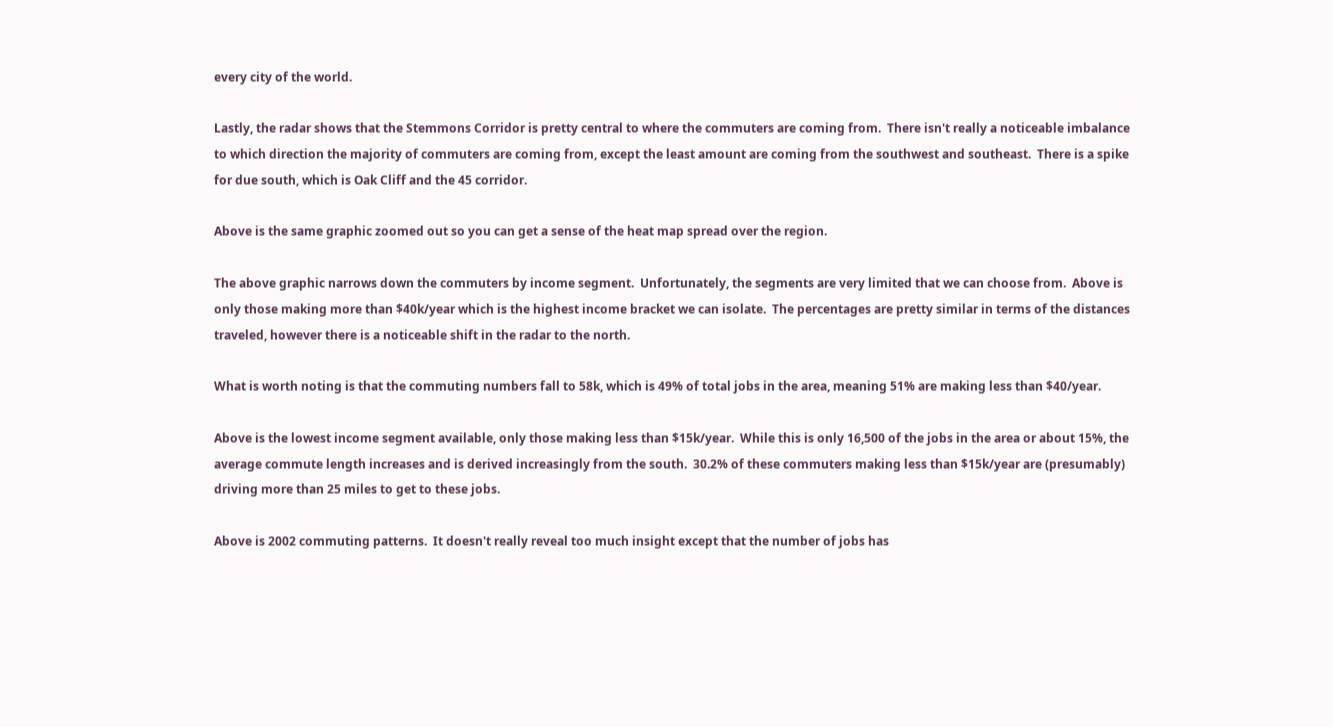every city of the world.

Lastly, the radar shows that the Stemmons Corridor is pretty central to where the commuters are coming from.  There isn't really a noticeable imbalance to which direction the majority of commuters are coming from, except the least amount are coming from the southwest and southeast.  There is a spike for due south, which is Oak Cliff and the 45 corridor.

Above is the same graphic zoomed out so you can get a sense of the heat map spread over the region.

The above graphic narrows down the commuters by income segment.  Unfortunately, the segments are very limited that we can choose from.  Above is only those making more than $40k/year which is the highest income bracket we can isolate.  The percentages are pretty similar in terms of the distances traveled, however there is a noticeable shift in the radar to the north.

What is worth noting is that the commuting numbers fall to 58k, which is 49% of total jobs in the area, meaning 51% are making less than $40/year.

Above is the lowest income segment available, only those making less than $15k/year.  While this is only 16,500 of the jobs in the area or about 15%, the average commute length increases and is derived increasingly from the south.  30.2% of these commuters making less than $15k/year are (presumably) driving more than 25 miles to get to these jobs.

Above is 2002 commuting patterns.  It doesn't really reveal too much insight except that the number of jobs has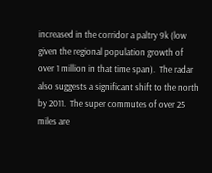increased in the corridor a paltry 9k (low given the regional population growth of over 1 million in that time span).  The radar also suggests a significant shift to the north by 2011.  The super commutes of over 25 miles are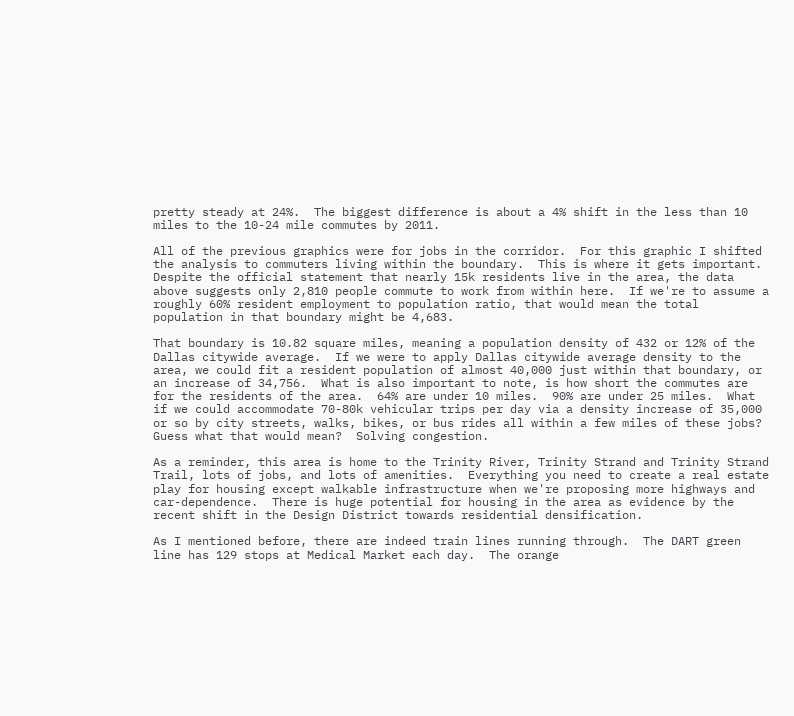pretty steady at 24%.  The biggest difference is about a 4% shift in the less than 10 miles to the 10-24 mile commutes by 2011.

All of the previous graphics were for jobs in the corridor.  For this graphic I shifted the analysis to commuters living within the boundary.  This is where it gets important.  Despite the official statement that nearly 15k residents live in the area, the data above suggests only 2,810 people commute to work from within here.  If we're to assume a roughly 60% resident employment to population ratio, that would mean the total population in that boundary might be 4,683.

That boundary is 10.82 square miles, meaning a population density of 432 or 12% of the Dallas citywide average.  If we were to apply Dallas citywide average density to the area, we could fit a resident population of almost 40,000 just within that boundary, or an increase of 34,756.  What is also important to note, is how short the commutes are for the residents of the area.  64% are under 10 miles.  90% are under 25 miles.  What if we could accommodate 70-80k vehicular trips per day via a density increase of 35,000 or so by city streets, walks, bikes, or bus rides all within a few miles of these jobs?  Guess what that would mean?  Solving congestion.

As a reminder, this area is home to the Trinity River, Trinity Strand and Trinity Strand Trail, lots of jobs, and lots of amenities.  Everything you need to create a real estate play for housing except walkable infrastructure when we're proposing more highways and car-dependence.  There is huge potential for housing in the area as evidence by the recent shift in the Design District towards residential densification.

As I mentioned before, there are indeed train lines running through.  The DART green line has 129 stops at Medical Market each day.  The orange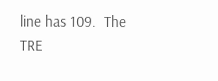line has 109.  The TRE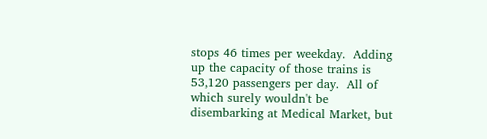stops 46 times per weekday.  Adding up the capacity of those trains is 53,120 passengers per day.  All of which surely wouldn't be disembarking at Medical Market, but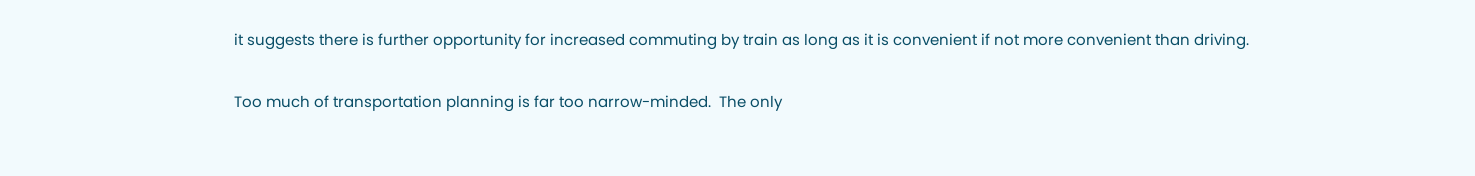it suggests there is further opportunity for increased commuting by train as long as it is convenient if not more convenient than driving.

Too much of transportation planning is far too narrow-minded.  The only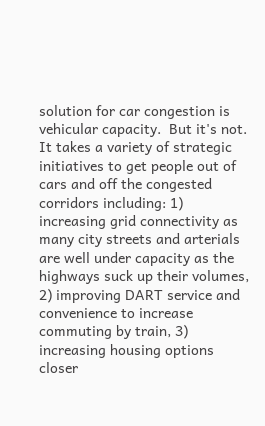solution for car congestion is vehicular capacity.  But it's not.  It takes a variety of strategic initiatives to get people out of cars and off the congested corridors including: 1) increasing grid connectivity as many city streets and arterials are well under capacity as the highways suck up their volumes, 2) improving DART service and convenience to increase commuting by train, 3) increasing housing options closer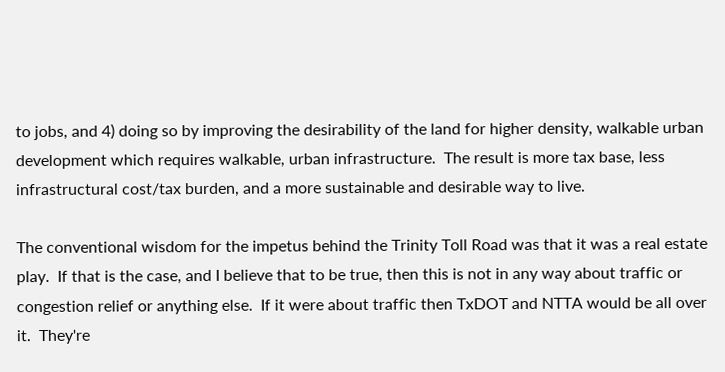to jobs, and 4) doing so by improving the desirability of the land for higher density, walkable urban development which requires walkable, urban infrastructure.  The result is more tax base, less infrastructural cost/tax burden, and a more sustainable and desirable way to live.

The conventional wisdom for the impetus behind the Trinity Toll Road was that it was a real estate play.  If that is the case, and I believe that to be true, then this is not in any way about traffic or congestion relief or anything else.  If it were about traffic then TxDOT and NTTA would be all over it.  They're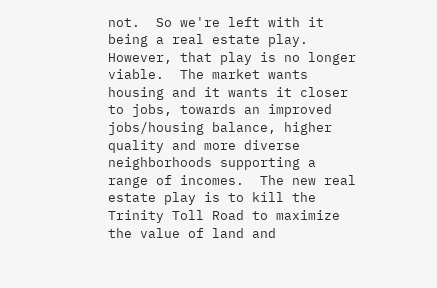not.  So we're left with it being a real estate play.  However, that play is no longer viable.  The market wants housing and it wants it closer to jobs, towards an improved jobs/housing balance, higher quality and more diverse neighborhoods supporting a range of incomes.  The new real estate play is to kill the Trinity Toll Road to maximize the value of land and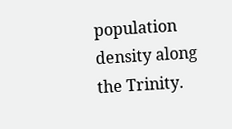population density along the Trinity.